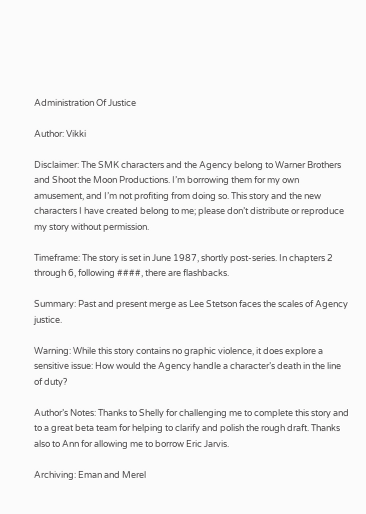Administration Of Justice

Author: Vikki

Disclaimer: The SMK characters and the Agency belong to Warner Brothers and Shoot the Moon Productions. I’m borrowing them for my own amusement, and I’m not profiting from doing so. This story and the new characters I have created belong to me; please don’t distribute or reproduce my story without permission.

Timeframe: The story is set in June 1987, shortly post-series. In chapters 2 through 6, following ####, there are flashbacks.

Summary: Past and present merge as Lee Stetson faces the scales of Agency justice.

Warning: While this story contains no graphic violence, it does explore a sensitive issue: How would the Agency handle a character’s death in the line of duty?

Author’s Notes: Thanks to Shelly for challenging me to complete this story and to a great beta team for helping to clarify and polish the rough draft. Thanks also to Ann for allowing me to borrow Eric Jarvis.

Archiving: Eman and Merel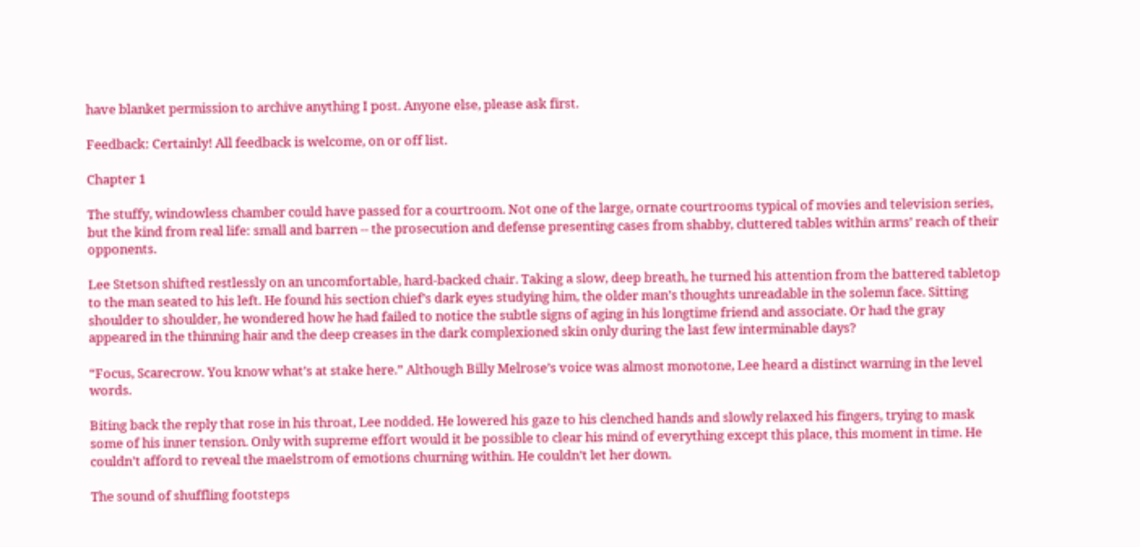have blanket permission to archive anything I post. Anyone else, please ask first.

Feedback: Certainly! All feedback is welcome, on or off list.

Chapter 1

The stuffy, windowless chamber could have passed for a courtroom. Not one of the large, ornate courtrooms typical of movies and television series, but the kind from real life: small and barren -- the prosecution and defense presenting cases from shabby, cluttered tables within arms’ reach of their opponents.

Lee Stetson shifted restlessly on an uncomfortable, hard-backed chair. Taking a slow, deep breath, he turned his attention from the battered tabletop to the man seated to his left. He found his section chief’s dark eyes studying him, the older man’s thoughts unreadable in the solemn face. Sitting shoulder to shoulder, he wondered how he had failed to notice the subtle signs of aging in his longtime friend and associate. Or had the gray appeared in the thinning hair and the deep creases in the dark complexioned skin only during the last few interminable days?

“Focus, Scarecrow. You know what’s at stake here.” Although Billy Melrose’s voice was almost monotone, Lee heard a distinct warning in the level words.

Biting back the reply that rose in his throat, Lee nodded. He lowered his gaze to his clenched hands and slowly relaxed his fingers, trying to mask some of his inner tension. Only with supreme effort would it be possible to clear his mind of everything except this place, this moment in time. He couldn’t afford to reveal the maelstrom of emotions churning within. He couldn’t let her down.

The sound of shuffling footsteps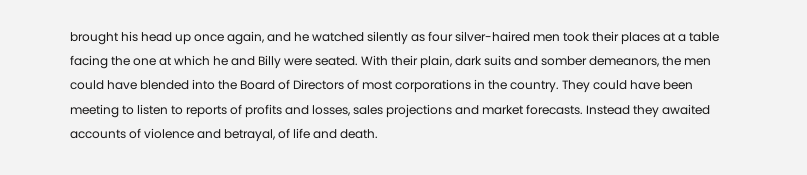brought his head up once again, and he watched silently as four silver-haired men took their places at a table facing the one at which he and Billy were seated. With their plain, dark suits and somber demeanors, the men could have blended into the Board of Directors of most corporations in the country. They could have been meeting to listen to reports of profits and losses, sales projections and market forecasts. Instead they awaited accounts of violence and betrayal, of life and death.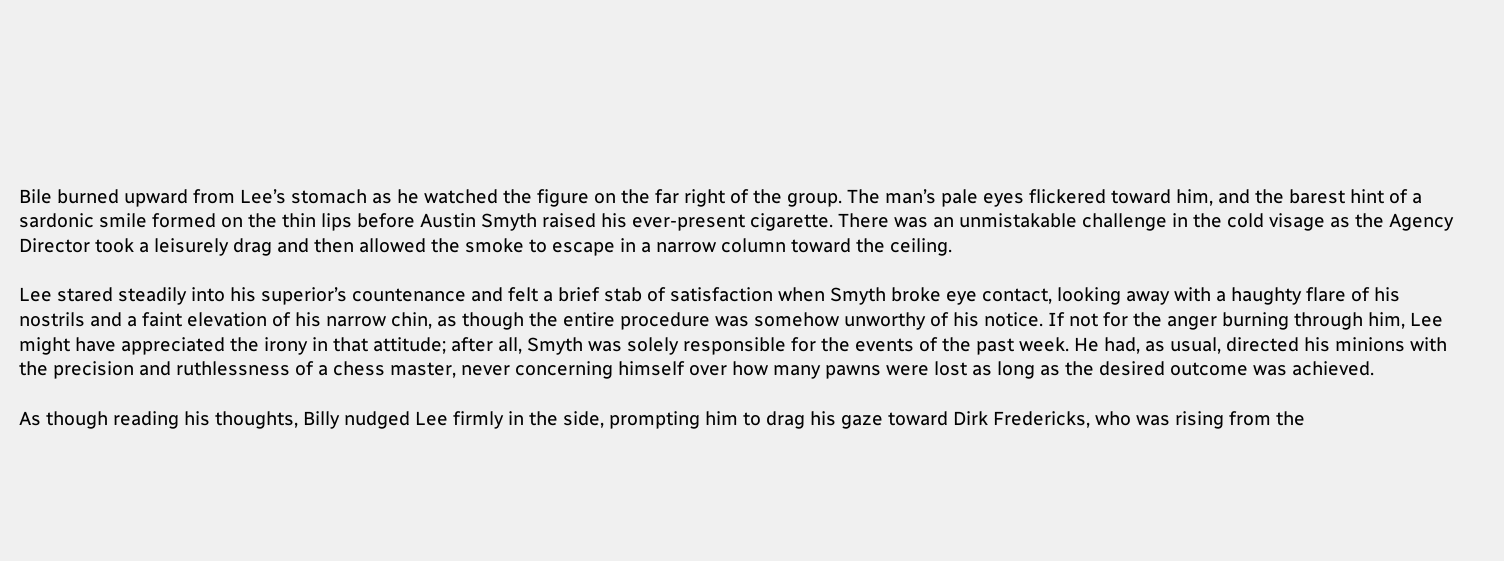Bile burned upward from Lee’s stomach as he watched the figure on the far right of the group. The man’s pale eyes flickered toward him, and the barest hint of a sardonic smile formed on the thin lips before Austin Smyth raised his ever-present cigarette. There was an unmistakable challenge in the cold visage as the Agency Director took a leisurely drag and then allowed the smoke to escape in a narrow column toward the ceiling.

Lee stared steadily into his superior’s countenance and felt a brief stab of satisfaction when Smyth broke eye contact, looking away with a haughty flare of his nostrils and a faint elevation of his narrow chin, as though the entire procedure was somehow unworthy of his notice. If not for the anger burning through him, Lee might have appreciated the irony in that attitude; after all, Smyth was solely responsible for the events of the past week. He had, as usual, directed his minions with the precision and ruthlessness of a chess master, never concerning himself over how many pawns were lost as long as the desired outcome was achieved.

As though reading his thoughts, Billy nudged Lee firmly in the side, prompting him to drag his gaze toward Dirk Fredericks, who was rising from the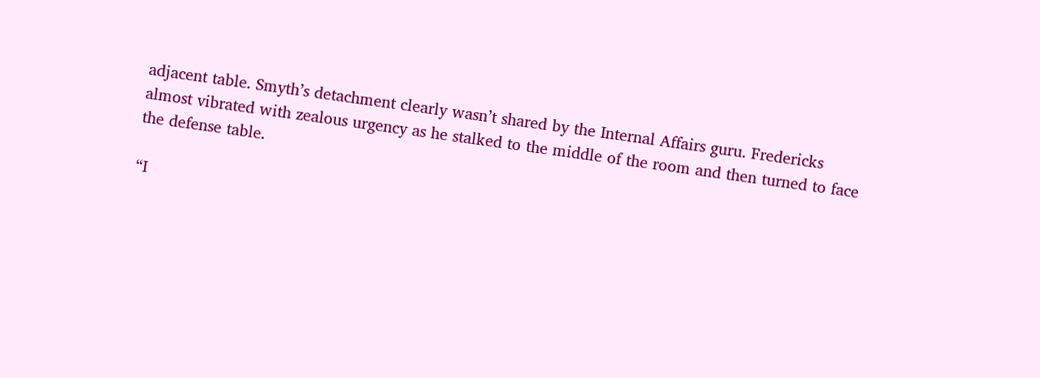adjacent table. Smyth’s detachment clearly wasn’t shared by the Internal Affairs guru. Fredericks almost vibrated with zealous urgency as he stalked to the middle of the room and then turned to face the defense table.

“I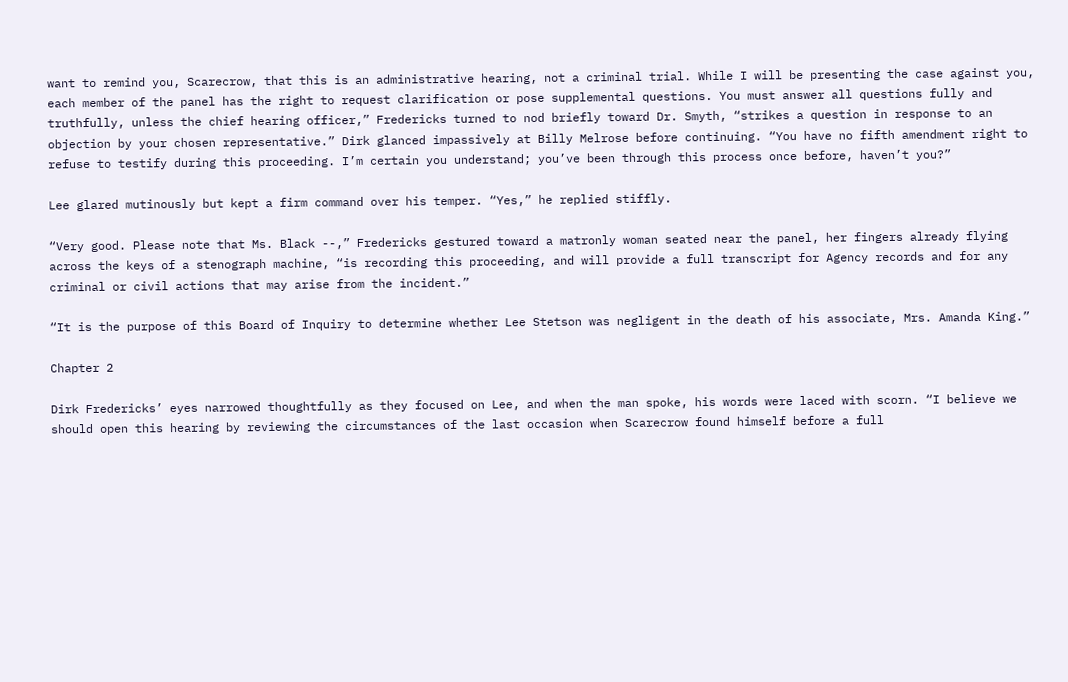want to remind you, Scarecrow, that this is an administrative hearing, not a criminal trial. While I will be presenting the case against you, each member of the panel has the right to request clarification or pose supplemental questions. You must answer all questions fully and truthfully, unless the chief hearing officer,” Fredericks turned to nod briefly toward Dr. Smyth, “strikes a question in response to an objection by your chosen representative.” Dirk glanced impassively at Billy Melrose before continuing. “You have no fifth amendment right to refuse to testify during this proceeding. I’m certain you understand; you’ve been through this process once before, haven’t you?”

Lee glared mutinously but kept a firm command over his temper. “Yes,” he replied stiffly.

“Very good. Please note that Ms. Black --,” Fredericks gestured toward a matronly woman seated near the panel, her fingers already flying across the keys of a stenograph machine, “is recording this proceeding, and will provide a full transcript for Agency records and for any criminal or civil actions that may arise from the incident.”

“It is the purpose of this Board of Inquiry to determine whether Lee Stetson was negligent in the death of his associate, Mrs. Amanda King.”

Chapter 2

Dirk Fredericks’ eyes narrowed thoughtfully as they focused on Lee, and when the man spoke, his words were laced with scorn. “I believe we should open this hearing by reviewing the circumstances of the last occasion when Scarecrow found himself before a full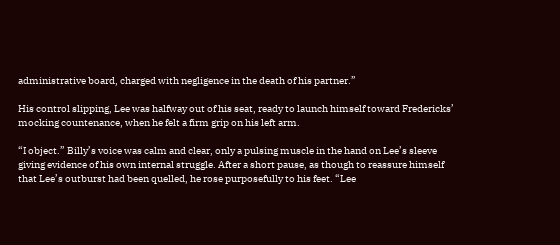administrative board, charged with negligence in the death of his partner.”

His control slipping, Lee was halfway out of his seat, ready to launch himself toward Fredericks’ mocking countenance, when he felt a firm grip on his left arm.

“I object.” Billy’s voice was calm and clear, only a pulsing muscle in the hand on Lee’s sleeve giving evidence of his own internal struggle. After a short pause, as though to reassure himself that Lee’s outburst had been quelled, he rose purposefully to his feet. “Lee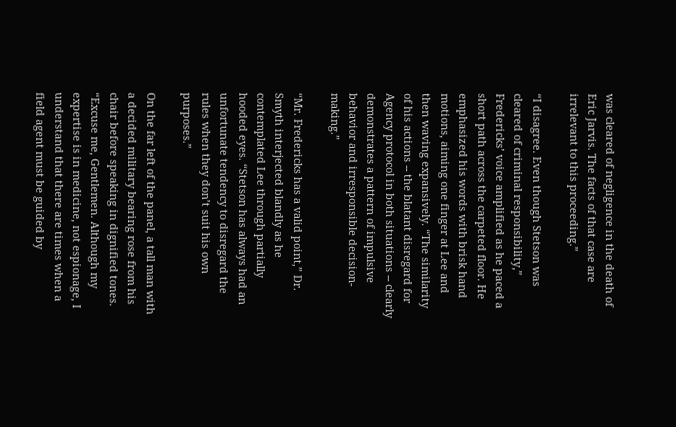was cleared of negligence in the death of Eric Jarvis. The facts of that case are irrelevant to this proceeding.”

“I disagree. Even though Stetson was cleared of criminal responsibility,” Fredericks’ voice amplified as he paced a short path across the carpeted floor. He emphasized his words with brisk hand motions, aiming one finger at Lee and then waving expansively. “The similarity of his actions -- the blatant disregard for Agency protocol in both situations -- clearly demonstrates a pattern of impulsive behavior and irresponsible decision-making.”

“Mr. Fredericks has a valid point,” Dr. Smyth interjected blandly as he contemplated Lee through partially hooded eyes. “Stetson has always had an unfortunate tendency to disregard the rules when they don’t suit his own purposes.”

On the far left of the panel, a tall man with a decided military bearing rose from his chair before speaking in dignified tones. “Excuse me, Gentlemen. Although my expertise is in medicine, not espionage, I understand that there are times when a field agent must be guided by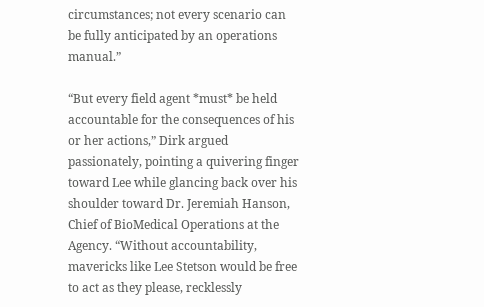circumstances; not every scenario can be fully anticipated by an operations manual.”

“But every field agent *must* be held accountable for the consequences of his or her actions,” Dirk argued passionately, pointing a quivering finger toward Lee while glancing back over his shoulder toward Dr. Jeremiah Hanson, Chief of BioMedical Operations at the Agency. “Without accountability, mavericks like Lee Stetson would be free to act as they please, recklessly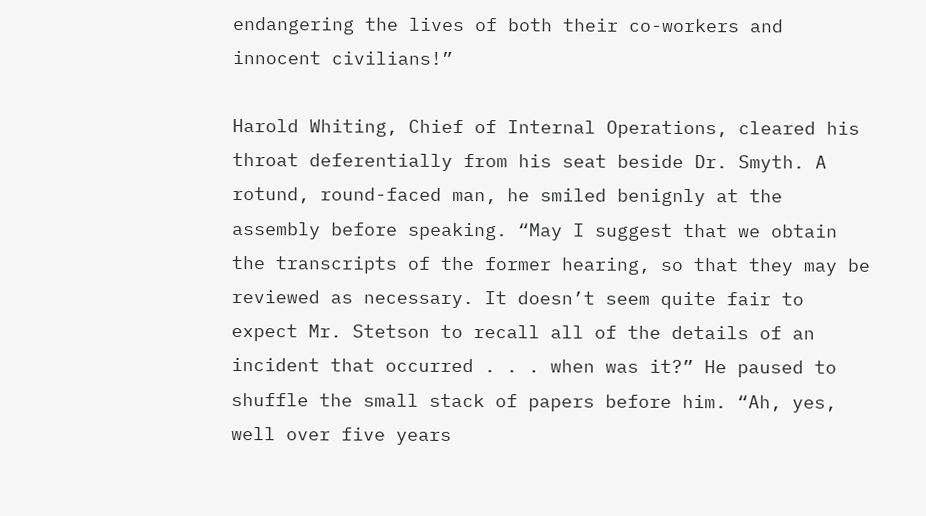endangering the lives of both their co-workers and innocent civilians!”

Harold Whiting, Chief of Internal Operations, cleared his throat deferentially from his seat beside Dr. Smyth. A rotund, round-faced man, he smiled benignly at the assembly before speaking. “May I suggest that we obtain the transcripts of the former hearing, so that they may be reviewed as necessary. It doesn’t seem quite fair to expect Mr. Stetson to recall all of the details of an incident that occurred . . . when was it?” He paused to shuffle the small stack of papers before him. “Ah, yes, well over five years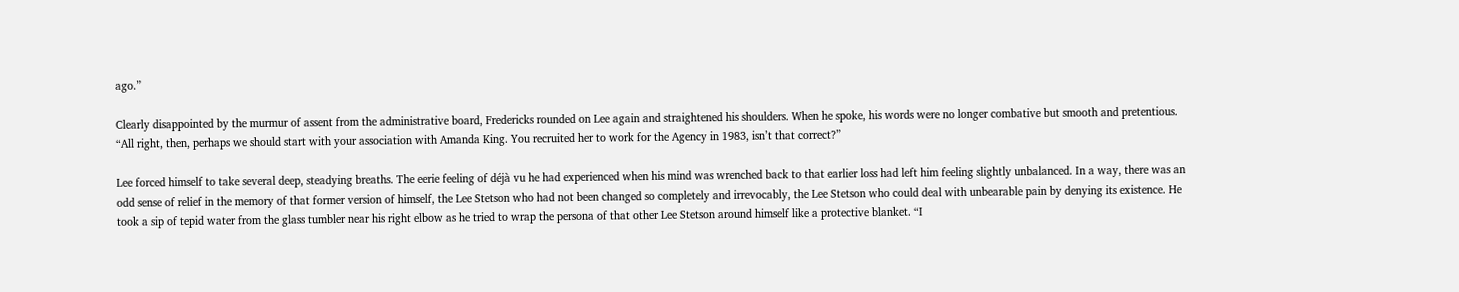ago.”

Clearly disappointed by the murmur of assent from the administrative board, Fredericks rounded on Lee again and straightened his shoulders. When he spoke, his words were no longer combative but smooth and pretentious. “All right, then, perhaps we should start with your association with Amanda King. You recruited her to work for the Agency in 1983, isn’t that correct?”

Lee forced himself to take several deep, steadying breaths. The eerie feeling of déjà vu he had experienced when his mind was wrenched back to that earlier loss had left him feeling slightly unbalanced. In a way, there was an odd sense of relief in the memory of that former version of himself, the Lee Stetson who had not been changed so completely and irrevocably, the Lee Stetson who could deal with unbearable pain by denying its existence. He took a sip of tepid water from the glass tumbler near his right elbow as he tried to wrap the persona of that other Lee Stetson around himself like a protective blanket. “I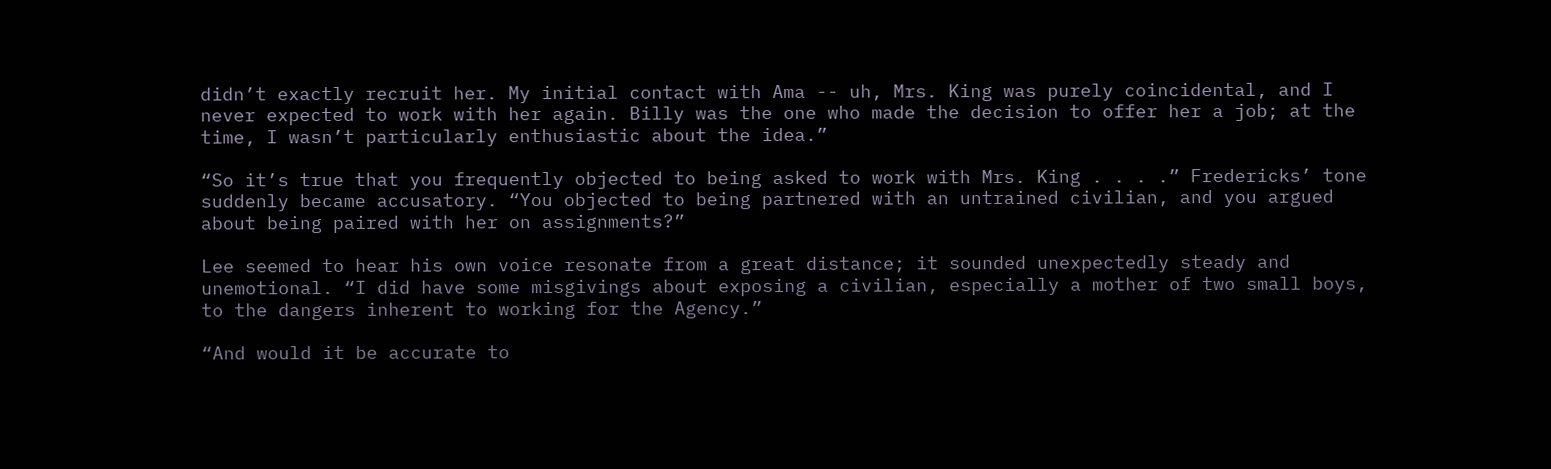didn’t exactly recruit her. My initial contact with Ama -- uh, Mrs. King was purely coincidental, and I never expected to work with her again. Billy was the one who made the decision to offer her a job; at the time, I wasn’t particularly enthusiastic about the idea.”

“So it’s true that you frequently objected to being asked to work with Mrs. King . . . .” Fredericks’ tone suddenly became accusatory. “You objected to being partnered with an untrained civilian, and you argued about being paired with her on assignments?”

Lee seemed to hear his own voice resonate from a great distance; it sounded unexpectedly steady and unemotional. “I did have some misgivings about exposing a civilian, especially a mother of two small boys, to the dangers inherent to working for the Agency.”

“And would it be accurate to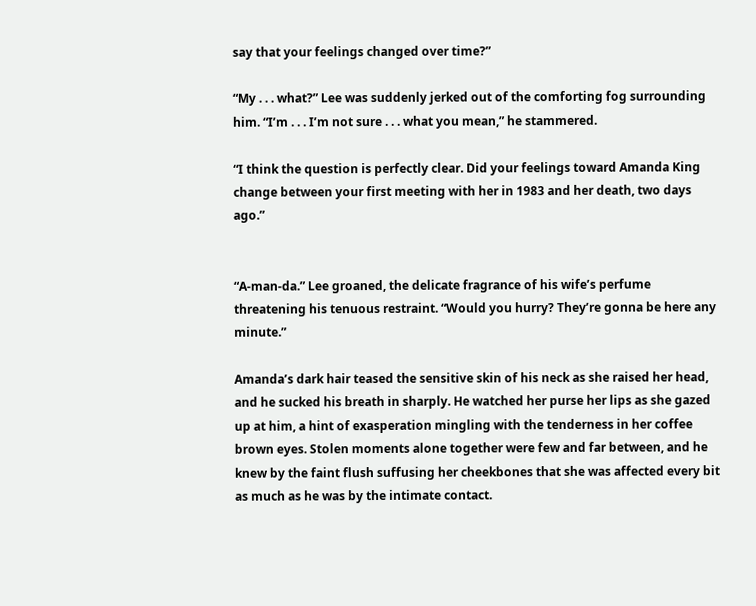say that your feelings changed over time?”

“My . . . what?” Lee was suddenly jerked out of the comforting fog surrounding him. “I’m . . . I’m not sure . . . what you mean,” he stammered.

“I think the question is perfectly clear. Did your feelings toward Amanda King change between your first meeting with her in 1983 and her death, two days ago.”


“A-man-da.” Lee groaned, the delicate fragrance of his wife’s perfume threatening his tenuous restraint. “Would you hurry? They’re gonna be here any minute.”

Amanda’s dark hair teased the sensitive skin of his neck as she raised her head, and he sucked his breath in sharply. He watched her purse her lips as she gazed up at him, a hint of exasperation mingling with the tenderness in her coffee brown eyes. Stolen moments alone together were few and far between, and he knew by the faint flush suffusing her cheekbones that she was affected every bit as much as he was by the intimate contact.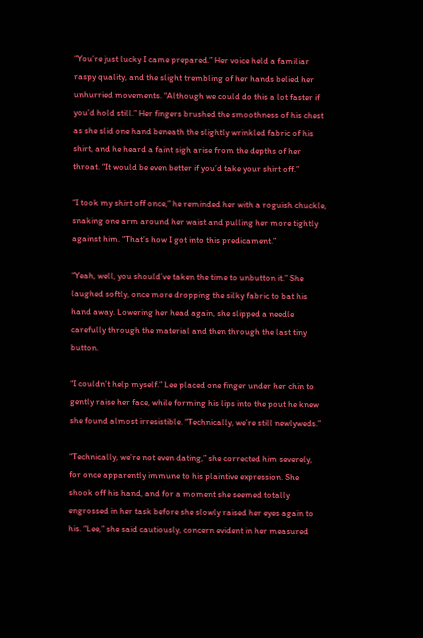“You’re just lucky I came prepared.” Her voice held a familiar raspy quality, and the slight trembling of her hands belied her unhurried movements. “Although we could do this a lot faster if you’d hold still.” Her fingers brushed the smoothness of his chest as she slid one hand beneath the slightly wrinkled fabric of his shirt, and he heard a faint sigh arise from the depths of her throat. “It would be even better if you’d take your shirt off.”

“I took my shirt off once,” he reminded her with a roguish chuckle, snaking one arm around her waist and pulling her more tightly against him. “That’s how I got into this predicament.”

“Yeah, well, you should’ve taken the time to unbutton it.” She laughed softly, once more dropping the silky fabric to bat his hand away. Lowering her head again, she slipped a needle carefully through the material and then through the last tiny button.

“I couldn’t help myself.” Lee placed one finger under her chin to gently raise her face, while forming his lips into the pout he knew she found almost irresistible. “Technically, we’re still newlyweds.”

“Technically, we’re not even dating,” she corrected him severely, for once apparently immune to his plaintive expression. She shook off his hand, and for a moment she seemed totally engrossed in her task before she slowly raised her eyes again to his. “Lee,” she said cautiously, concern evident in her measured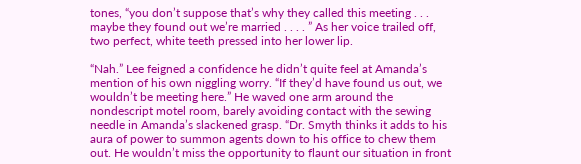tones, “you don’t suppose that’s why they called this meeting . . . maybe they found out we’re married . . . . ” As her voice trailed off, two perfect, white teeth pressed into her lower lip.

“Nah.” Lee feigned a confidence he didn’t quite feel at Amanda’s mention of his own niggling worry. “If they’d have found us out, we wouldn’t be meeting here.” He waved one arm around the nondescript motel room, barely avoiding contact with the sewing needle in Amanda’s slackened grasp. “Dr. Smyth thinks it adds to his aura of power to summon agents down to his office to chew them out. He wouldn’t miss the opportunity to flaunt our situation in front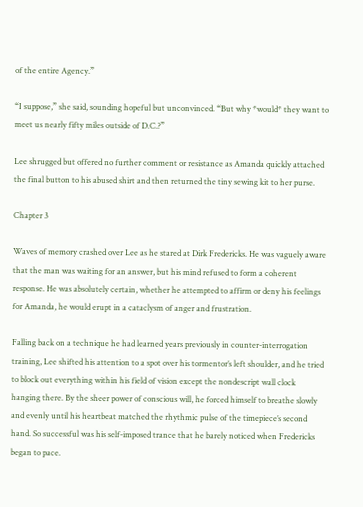of the entire Agency.”

“I suppose,” she said, sounding hopeful but unconvinced. “But why *would* they want to meet us nearly fifty miles outside of D.C.?”

Lee shrugged but offered no further comment or resistance as Amanda quickly attached the final button to his abused shirt and then returned the tiny sewing kit to her purse.

Chapter 3

Waves of memory crashed over Lee as he stared at Dirk Fredericks. He was vaguely aware that the man was waiting for an answer, but his mind refused to form a coherent response. He was absolutely certain, whether he attempted to affirm or deny his feelings for Amanda, he would erupt in a cataclysm of anger and frustration.

Falling back on a technique he had learned years previously in counter-interrogation training, Lee shifted his attention to a spot over his tormentor’s left shoulder, and he tried to block out everything within his field of vision except the nondescript wall clock hanging there. By the sheer power of conscious will, he forced himself to breathe slowly and evenly until his heartbeat matched the rhythmic pulse of the timepiece’s second hand. So successful was his self-imposed trance that he barely noticed when Fredericks began to pace.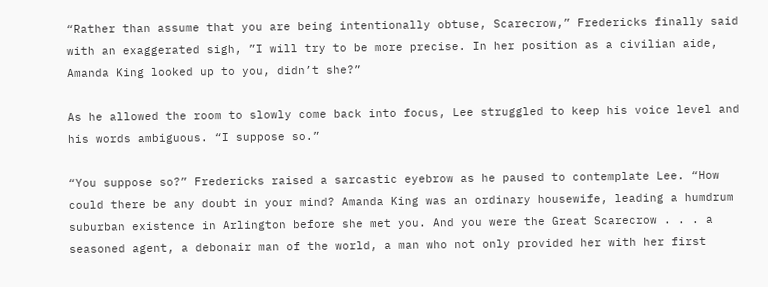“Rather than assume that you are being intentionally obtuse, Scarecrow,” Fredericks finally said with an exaggerated sigh, ”I will try to be more precise. In her position as a civilian aide, Amanda King looked up to you, didn’t she?”

As he allowed the room to slowly come back into focus, Lee struggled to keep his voice level and his words ambiguous. “I suppose so.”

“You suppose so?” Fredericks raised a sarcastic eyebrow as he paused to contemplate Lee. “How could there be any doubt in your mind? Amanda King was an ordinary housewife, leading a humdrum suburban existence in Arlington before she met you. And you were the Great Scarecrow . . . a seasoned agent, a debonair man of the world, a man who not only provided her with her first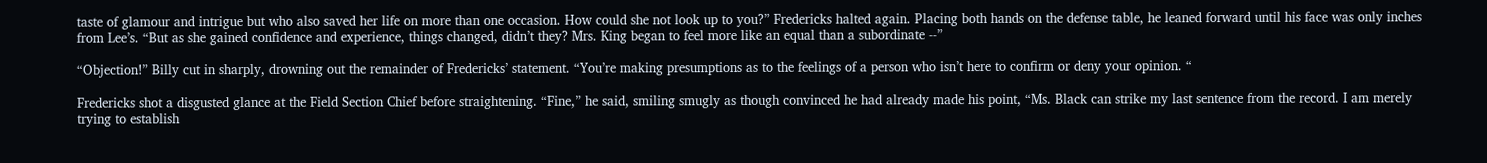taste of glamour and intrigue but who also saved her life on more than one occasion. How could she not look up to you?” Fredericks halted again. Placing both hands on the defense table, he leaned forward until his face was only inches from Lee’s. “But as she gained confidence and experience, things changed, didn’t they? Mrs. King began to feel more like an equal than a subordinate --”

“Objection!” Billy cut in sharply, drowning out the remainder of Fredericks’ statement. “You’re making presumptions as to the feelings of a person who isn’t here to confirm or deny your opinion. “

Fredericks shot a disgusted glance at the Field Section Chief before straightening. “Fine,” he said, smiling smugly as though convinced he had already made his point, “Ms. Black can strike my last sentence from the record. I am merely trying to establish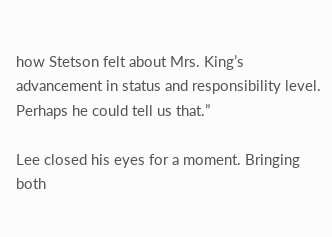how Stetson felt about Mrs. King’s advancement in status and responsibility level. Perhaps he could tell us that.”

Lee closed his eyes for a moment. Bringing both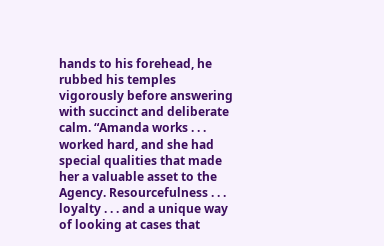hands to his forehead, he rubbed his temples vigorously before answering with succinct and deliberate calm. “Amanda works . . . worked hard, and she had special qualities that made her a valuable asset to the Agency. Resourcefulness . . . loyalty . . . and a unique way of looking at cases that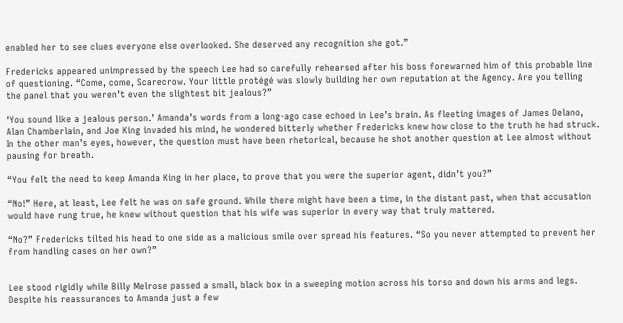enabled her to see clues everyone else overlooked. She deserved any recognition she got.”

Fredericks appeared unimpressed by the speech Lee had so carefully rehearsed after his boss forewarned him of this probable line of questioning. “Come, come, Scarecrow. Your little protégé was slowly building her own reputation at the Agency. Are you telling the panel that you weren’t even the slightest bit jealous?”

‘You sound like a jealous person.’ Amanda’s words from a long-ago case echoed in Lee’s brain. As fleeting images of James Delano, Alan Chamberlain, and Joe King invaded his mind, he wondered bitterly whether Fredericks knew how close to the truth he had struck. In the other man’s eyes, however, the question must have been rhetorical, because he shot another question at Lee almost without pausing for breath.

“You felt the need to keep Amanda King in her place, to prove that you were the superior agent, didn’t you?”

“No!” Here, at least, Lee felt he was on safe ground. While there might have been a time, in the distant past, when that accusation would have rung true, he knew without question that his wife was superior in every way that truly mattered.

“No?” Fredericks tilted his head to one side as a malicious smile over spread his features. “So you never attempted to prevent her from handling cases on her own?”


Lee stood rigidly while Billy Melrose passed a small, black box in a sweeping motion across his torso and down his arms and legs. Despite his reassurances to Amanda just a few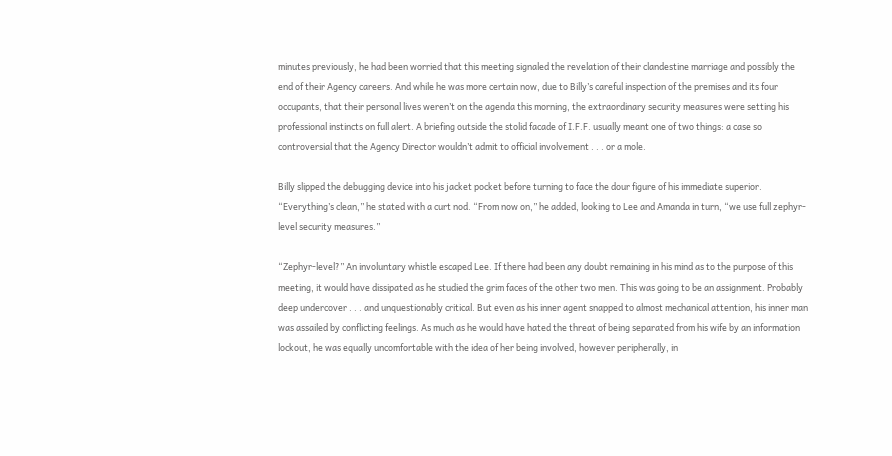minutes previously, he had been worried that this meeting signaled the revelation of their clandestine marriage and possibly the end of their Agency careers. And while he was more certain now, due to Billy’s careful inspection of the premises and its four occupants, that their personal lives weren’t on the agenda this morning, the extraordinary security measures were setting his professional instincts on full alert. A briefing outside the stolid facade of I.F.F. usually meant one of two things: a case so controversial that the Agency Director wouldn’t admit to official involvement . . . or a mole.

Billy slipped the debugging device into his jacket pocket before turning to face the dour figure of his immediate superior. “Everything’s clean,” he stated with a curt nod. “From now on,” he added, looking to Lee and Amanda in turn, “we use full zephyr-level security measures.”

“Zephyr-level?” An involuntary whistle escaped Lee. If there had been any doubt remaining in his mind as to the purpose of this meeting, it would have dissipated as he studied the grim faces of the other two men. This was going to be an assignment. Probably deep undercover . . . and unquestionably critical. But even as his inner agent snapped to almost mechanical attention, his inner man was assailed by conflicting feelings. As much as he would have hated the threat of being separated from his wife by an information lockout, he was equally uncomfortable with the idea of her being involved, however peripherally, in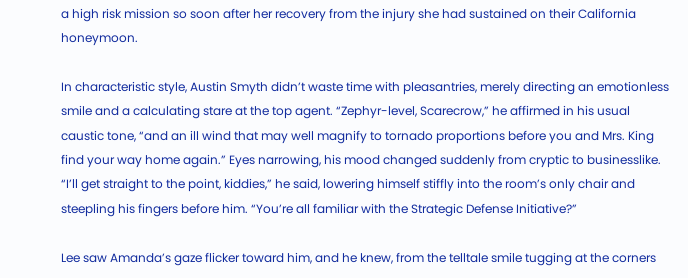a high risk mission so soon after her recovery from the injury she had sustained on their California honeymoon.

In characteristic style, Austin Smyth didn’t waste time with pleasantries, merely directing an emotionless smile and a calculating stare at the top agent. “Zephyr-level, Scarecrow,” he affirmed in his usual caustic tone, “and an ill wind that may well magnify to tornado proportions before you and Mrs. King find your way home again.” Eyes narrowing, his mood changed suddenly from cryptic to businesslike. “I’ll get straight to the point, kiddies,” he said, lowering himself stiffly into the room’s only chair and steepling his fingers before him. “You’re all familiar with the Strategic Defense Initiative?”

Lee saw Amanda’s gaze flicker toward him, and he knew, from the telltale smile tugging at the corners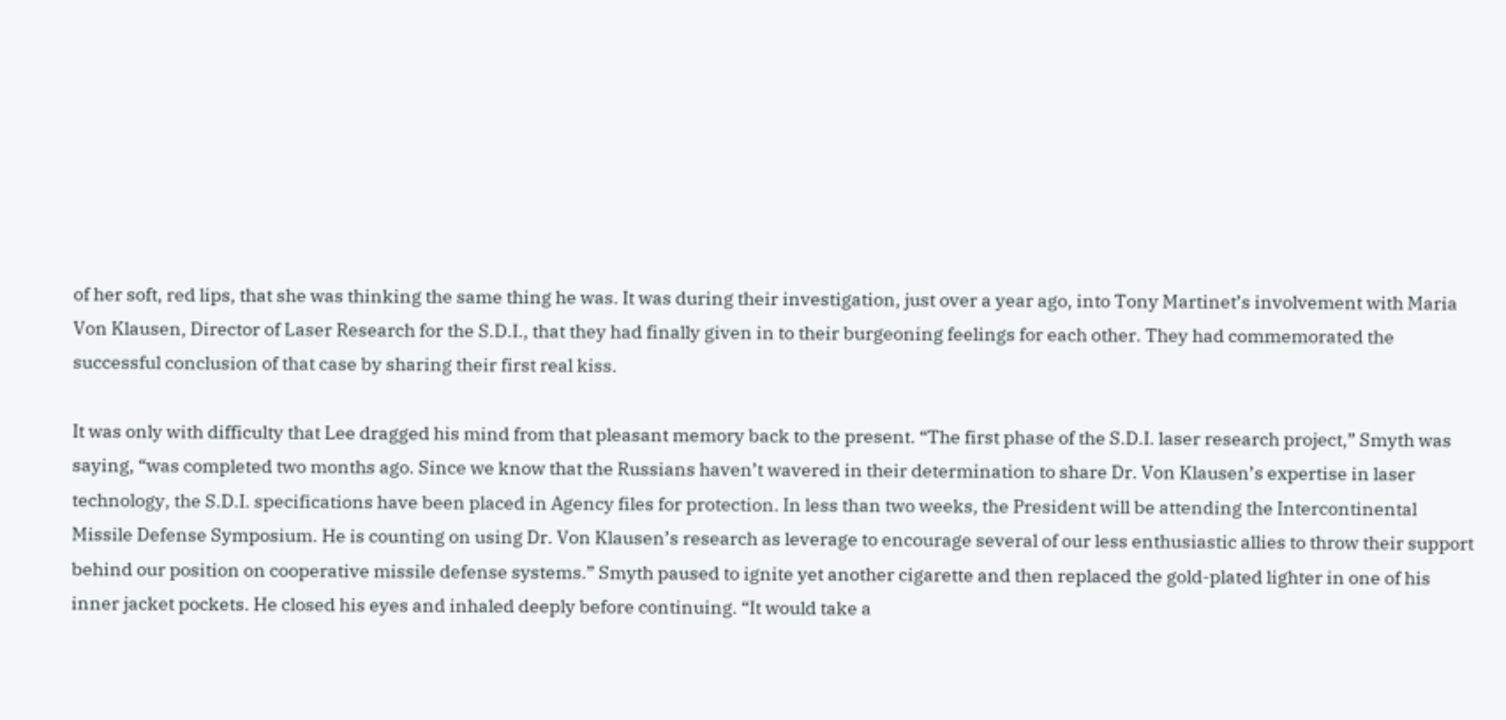of her soft, red lips, that she was thinking the same thing he was. It was during their investigation, just over a year ago, into Tony Martinet’s involvement with Maria Von Klausen, Director of Laser Research for the S.D.I., that they had finally given in to their burgeoning feelings for each other. They had commemorated the successful conclusion of that case by sharing their first real kiss.

It was only with difficulty that Lee dragged his mind from that pleasant memory back to the present. “The first phase of the S.D.I. laser research project,” Smyth was saying, “was completed two months ago. Since we know that the Russians haven’t wavered in their determination to share Dr. Von Klausen’s expertise in laser technology, the S.D.I. specifications have been placed in Agency files for protection. In less than two weeks, the President will be attending the Intercontinental Missile Defense Symposium. He is counting on using Dr. Von Klausen’s research as leverage to encourage several of our less enthusiastic allies to throw their support behind our position on cooperative missile defense systems.” Smyth paused to ignite yet another cigarette and then replaced the gold-plated lighter in one of his inner jacket pockets. He closed his eyes and inhaled deeply before continuing. “It would take a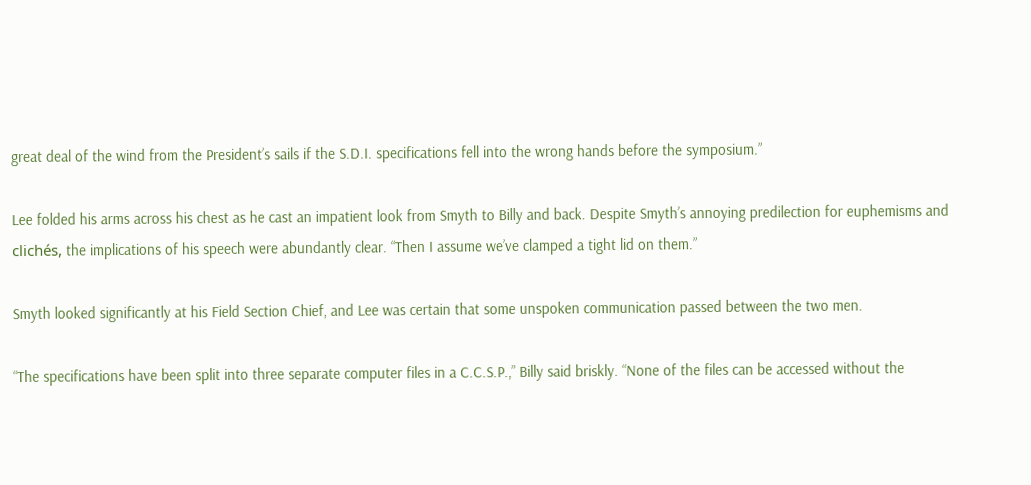great deal of the wind from the President’s sails if the S.D.I. specifications fell into the wrong hands before the symposium.”

Lee folded his arms across his chest as he cast an impatient look from Smyth to Billy and back. Despite Smyth’s annoying predilection for euphemisms and clichés, the implications of his speech were abundantly clear. “Then I assume we’ve clamped a tight lid on them.”

Smyth looked significantly at his Field Section Chief, and Lee was certain that some unspoken communication passed between the two men.

“The specifications have been split into three separate computer files in a C.C.S.P.,” Billy said briskly. “None of the files can be accessed without the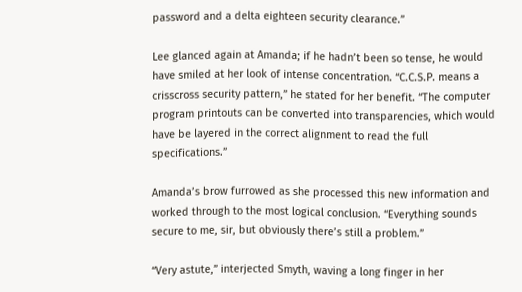password and a delta eighteen security clearance.”

Lee glanced again at Amanda; if he hadn’t been so tense, he would have smiled at her look of intense concentration. “C.C.S.P. means a crisscross security pattern,” he stated for her benefit. “The computer program printouts can be converted into transparencies, which would have be layered in the correct alignment to read the full specifications.”

Amanda’s brow furrowed as she processed this new information and worked through to the most logical conclusion. “Everything sounds secure to me, sir, but obviously there’s still a problem.”

“Very astute,” interjected Smyth, waving a long finger in her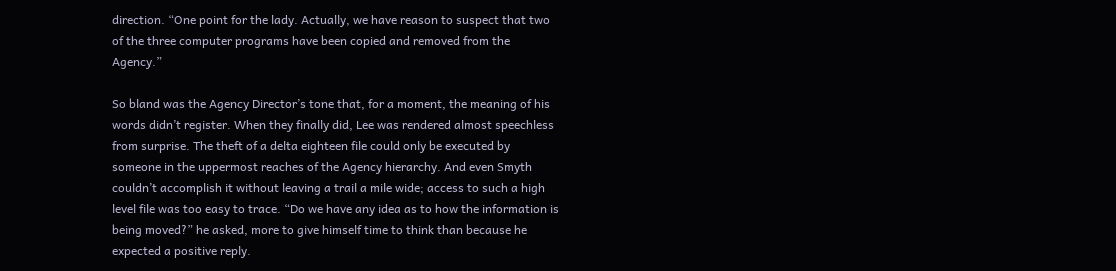direction. “One point for the lady. Actually, we have reason to suspect that two of the three computer programs have been copied and removed from the Agency.”

So bland was the Agency Director’s tone that, for a moment, the meaning of his words didn’t register. When they finally did, Lee was rendered almost speechless from surprise. The theft of a delta eighteen file could only be executed by someone in the uppermost reaches of the Agency hierarchy. And even Smyth couldn’t accomplish it without leaving a trail a mile wide; access to such a high level file was too easy to trace. “Do we have any idea as to how the information is being moved?” he asked, more to give himself time to think than because he expected a positive reply.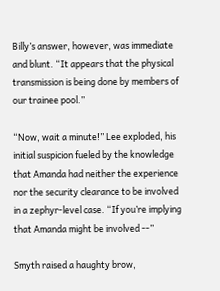Billy’s answer, however, was immediate and blunt. “It appears that the physical transmission is being done by members of our trainee pool.”

“Now, wait a minute!” Lee exploded, his initial suspicion fueled by the knowledge that Amanda had neither the experience nor the security clearance to be involved in a zephyr-level case. “If you’re implying that Amanda might be involved --”

Smyth raised a haughty brow,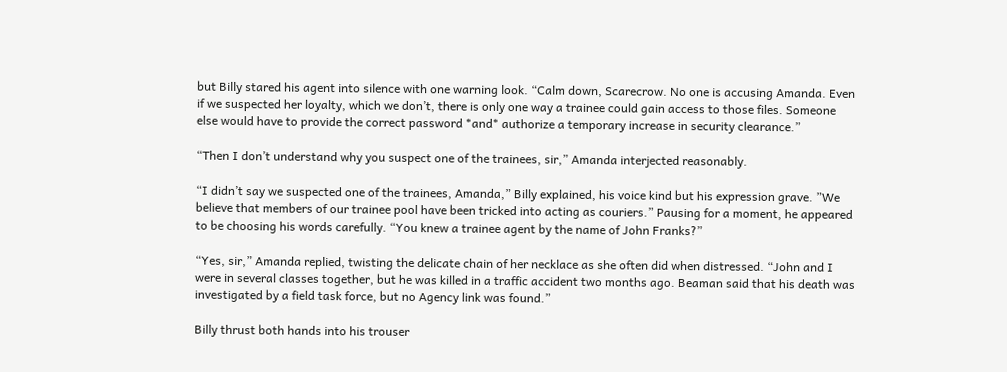but Billy stared his agent into silence with one warning look. “Calm down, Scarecrow. No one is accusing Amanda. Even if we suspected her loyalty, which we don’t, there is only one way a trainee could gain access to those files. Someone else would have to provide the correct password *and* authorize a temporary increase in security clearance.”

“Then I don’t understand why you suspect one of the trainees, sir,” Amanda interjected reasonably.

“I didn’t say we suspected one of the trainees, Amanda,” Billy explained, his voice kind but his expression grave. ”We believe that members of our trainee pool have been tricked into acting as couriers.” Pausing for a moment, he appeared to be choosing his words carefully. “You knew a trainee agent by the name of John Franks?”

“Yes, sir,” Amanda replied, twisting the delicate chain of her necklace as she often did when distressed. “John and I were in several classes together, but he was killed in a traffic accident two months ago. Beaman said that his death was investigated by a field task force, but no Agency link was found.”

Billy thrust both hands into his trouser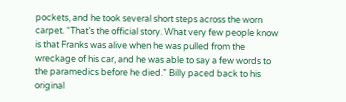pockets, and he took several short steps across the worn carpet. “That’s the official story. What very few people know is that Franks was alive when he was pulled from the wreckage of his car, and he was able to say a few words to the paramedics before he died.” Billy paced back to his original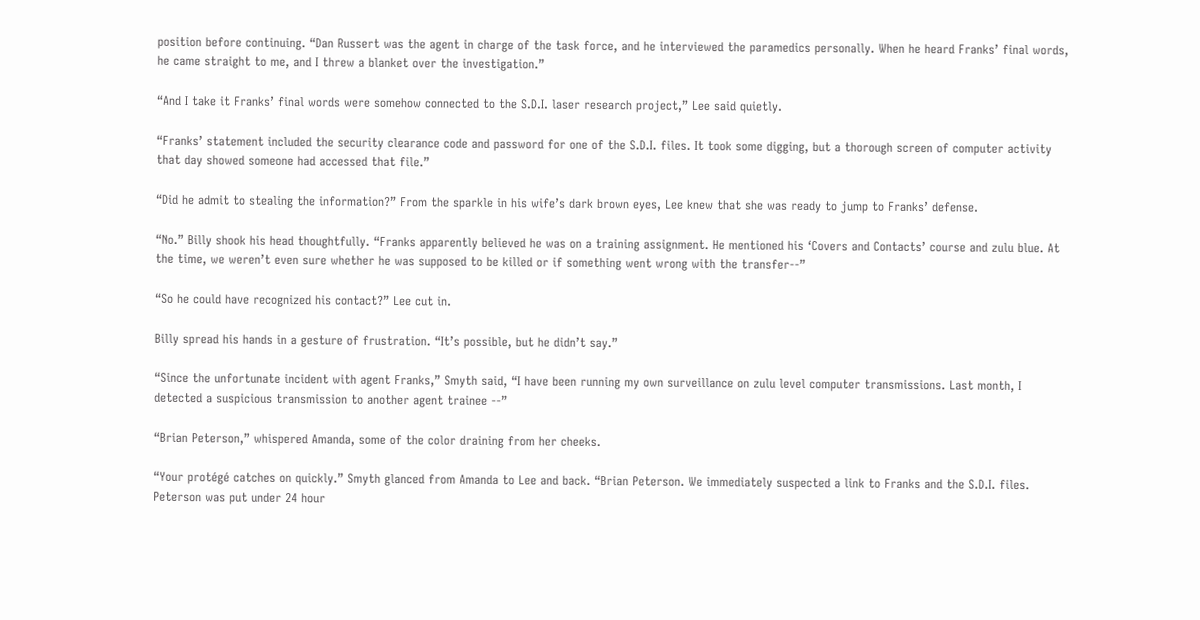position before continuing. “Dan Russert was the agent in charge of the task force, and he interviewed the paramedics personally. When he heard Franks’ final words, he came straight to me, and I threw a blanket over the investigation.”

“And I take it Franks’ final words were somehow connected to the S.D.I. laser research project,” Lee said quietly.

“Franks’ statement included the security clearance code and password for one of the S.D.I. files. It took some digging, but a thorough screen of computer activity that day showed someone had accessed that file.”

“Did he admit to stealing the information?” From the sparkle in his wife’s dark brown eyes, Lee knew that she was ready to jump to Franks’ defense.

“No.” Billy shook his head thoughtfully. “Franks apparently believed he was on a training assignment. He mentioned his ‘Covers and Contacts’ course and zulu blue. At the time, we weren’t even sure whether he was supposed to be killed or if something went wrong with the transfer--”

“So he could have recognized his contact?” Lee cut in.

Billy spread his hands in a gesture of frustration. “It’s possible, but he didn’t say.”

“Since the unfortunate incident with agent Franks,” Smyth said, “I have been running my own surveillance on zulu level computer transmissions. Last month, I detected a suspicious transmission to another agent trainee --”

“Brian Peterson,” whispered Amanda, some of the color draining from her cheeks.

“Your protégé catches on quickly.” Smyth glanced from Amanda to Lee and back. “Brian Peterson. We immediately suspected a link to Franks and the S.D.I. files. Peterson was put under 24 hour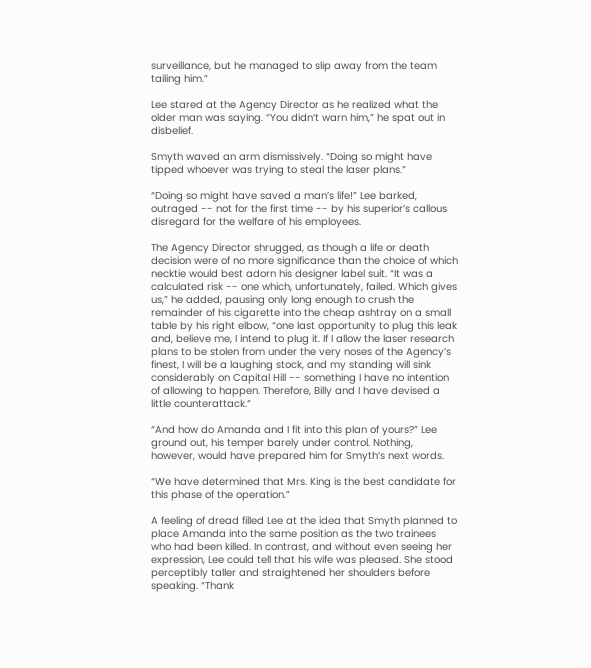surveillance, but he managed to slip away from the team tailing him.”

Lee stared at the Agency Director as he realized what the older man was saying. “You didn’t warn him,” he spat out in disbelief.

Smyth waved an arm dismissively. “Doing so might have tipped whoever was trying to steal the laser plans.”

“Doing so might have saved a man’s life!” Lee barked, outraged -- not for the first time -- by his superior’s callous disregard for the welfare of his employees.

The Agency Director shrugged, as though a life or death decision were of no more significance than the choice of which necktie would best adorn his designer label suit. “It was a calculated risk -- one which, unfortunately, failed. Which gives us,” he added, pausing only long enough to crush the remainder of his cigarette into the cheap ashtray on a small table by his right elbow, “one last opportunity to plug this leak and, believe me, I intend to plug it. If I allow the laser research plans to be stolen from under the very noses of the Agency’s finest, I will be a laughing stock, and my standing will sink considerably on Capital Hill -- something I have no intention of allowing to happen. Therefore, Billy and I have devised a little counterattack.“

“And how do Amanda and I fit into this plan of yours?” Lee ground out, his temper barely under control. Nothing, however, would have prepared him for Smyth’s next words.

“We have determined that Mrs. King is the best candidate for this phase of the operation.”

A feeling of dread filled Lee at the idea that Smyth planned to place Amanda into the same position as the two trainees who had been killed. In contrast, and without even seeing her expression, Lee could tell that his wife was pleased. She stood perceptibly taller and straightened her shoulders before speaking. “Thank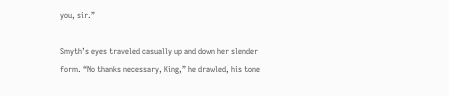you, sir.”

Smyth’s eyes traveled casually up and down her slender form. “No thanks necessary, King,” he drawled, his tone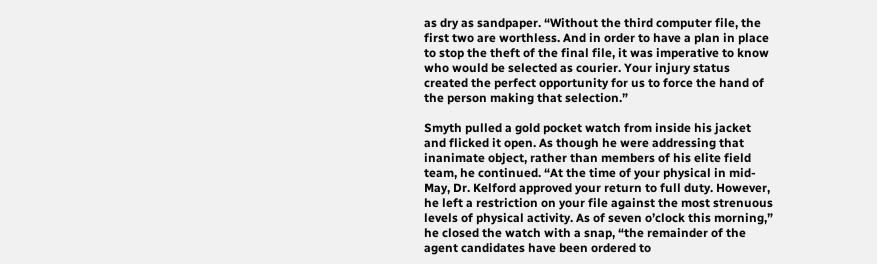as dry as sandpaper. “Without the third computer file, the first two are worthless. And in order to have a plan in place to stop the theft of the final file, it was imperative to know who would be selected as courier. Your injury status created the perfect opportunity for us to force the hand of the person making that selection.”

Smyth pulled a gold pocket watch from inside his jacket and flicked it open. As though he were addressing that inanimate object, rather than members of his elite field team, he continued. “At the time of your physical in mid-May, Dr. Kelford approved your return to full duty. However, he left a restriction on your file against the most strenuous levels of physical activity. As of seven o’clock this morning,” he closed the watch with a snap, “the remainder of the agent candidates have been ordered to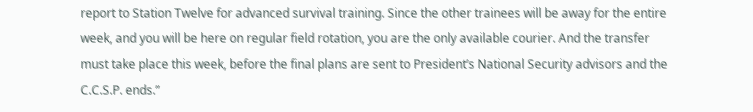report to Station Twelve for advanced survival training. Since the other trainees will be away for the entire week, and you will be here on regular field rotation, you are the only available courier. And the transfer must take place this week, before the final plans are sent to President’s National Security advisors and the C.C.S.P. ends.”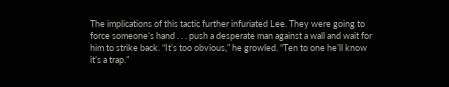The implications of this tactic further infuriated Lee. They were going to force someone’s hand . . . push a desperate man against a wall and wait for him to strike back. “It’s too obvious,” he growled. “Ten to one he’ll know it’s a trap.”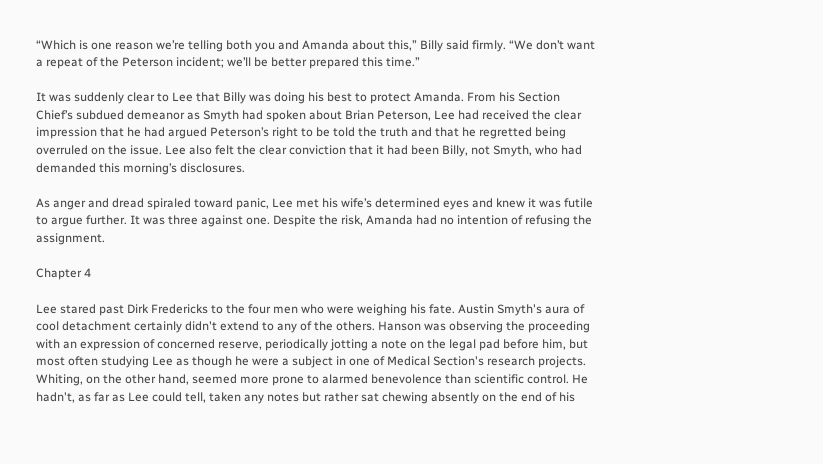“Which is one reason we’re telling both you and Amanda about this,” Billy said firmly. “We don’t want a repeat of the Peterson incident; we’ll be better prepared this time.”

It was suddenly clear to Lee that Billy was doing his best to protect Amanda. From his Section Chief’s subdued demeanor as Smyth had spoken about Brian Peterson, Lee had received the clear impression that he had argued Peterson’s right to be told the truth and that he regretted being overruled on the issue. Lee also felt the clear conviction that it had been Billy, not Smyth, who had demanded this morning’s disclosures.

As anger and dread spiraled toward panic, Lee met his wife’s determined eyes and knew it was futile to argue further. It was three against one. Despite the risk, Amanda had no intention of refusing the assignment.

Chapter 4

Lee stared past Dirk Fredericks to the four men who were weighing his fate. Austin Smyth's aura of cool detachment certainly didn't extend to any of the others. Hanson was observing the proceeding with an expression of concerned reserve, periodically jotting a note on the legal pad before him, but most often studying Lee as though he were a subject in one of Medical Section's research projects. Whiting, on the other hand, seemed more prone to alarmed benevolence than scientific control. He hadn't, as far as Lee could tell, taken any notes but rather sat chewing absently on the end of his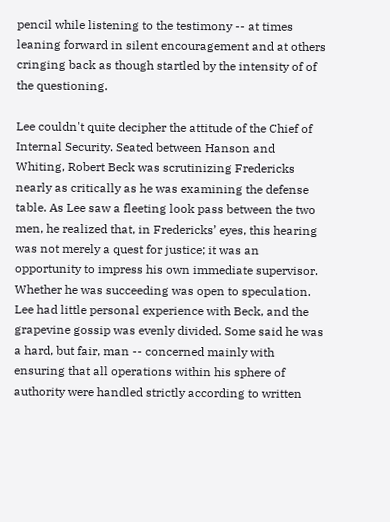pencil while listening to the testimony -- at times leaning forward in silent encouragement and at others cringing back as though startled by the intensity of of the questioning.

Lee couldn't quite decipher the attitude of the Chief of Internal Security. Seated between Hanson and Whiting, Robert Beck was scrutinizing Fredericks nearly as critically as he was examining the defense table. As Lee saw a fleeting look pass between the two men, he realized that, in Fredericks’ eyes, this hearing was not merely a quest for justice; it was an opportunity to impress his own immediate supervisor. Whether he was succeeding was open to speculation. Lee had little personal experience with Beck, and the grapevine gossip was evenly divided. Some said he was a hard, but fair, man -- concerned mainly with ensuring that all operations within his sphere of authority were handled strictly according to written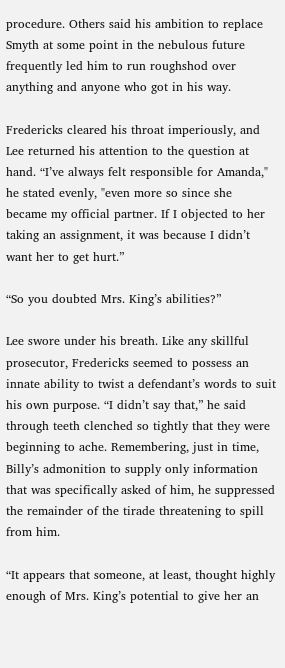procedure. Others said his ambition to replace Smyth at some point in the nebulous future frequently led him to run roughshod over anything and anyone who got in his way.

Fredericks cleared his throat imperiously, and Lee returned his attention to the question at hand. “I’ve always felt responsible for Amanda," he stated evenly, "even more so since she became my official partner. If I objected to her taking an assignment, it was because I didn’t want her to get hurt.”

“So you doubted Mrs. King’s abilities?”

Lee swore under his breath. Like any skillful prosecutor, Fredericks seemed to possess an innate ability to twist a defendant’s words to suit his own purpose. “I didn’t say that,” he said through teeth clenched so tightly that they were beginning to ache. Remembering, just in time, Billy’s admonition to supply only information that was specifically asked of him, he suppressed the remainder of the tirade threatening to spill from him.

“It appears that someone, at least, thought highly enough of Mrs. King’s potential to give her an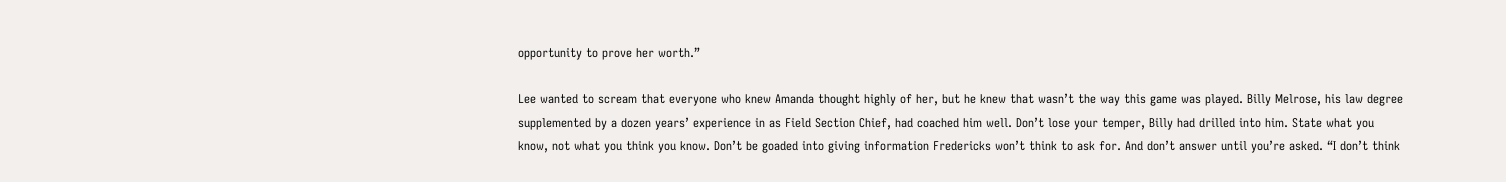opportunity to prove her worth.”

Lee wanted to scream that everyone who knew Amanda thought highly of her, but he knew that wasn’t the way this game was played. Billy Melrose, his law degree supplemented by a dozen years’ experience in as Field Section Chief, had coached him well. Don’t lose your temper, Billy had drilled into him. State what you know, not what you think you know. Don’t be goaded into giving information Fredericks won’t think to ask for. And don’t answer until you’re asked. “I don’t think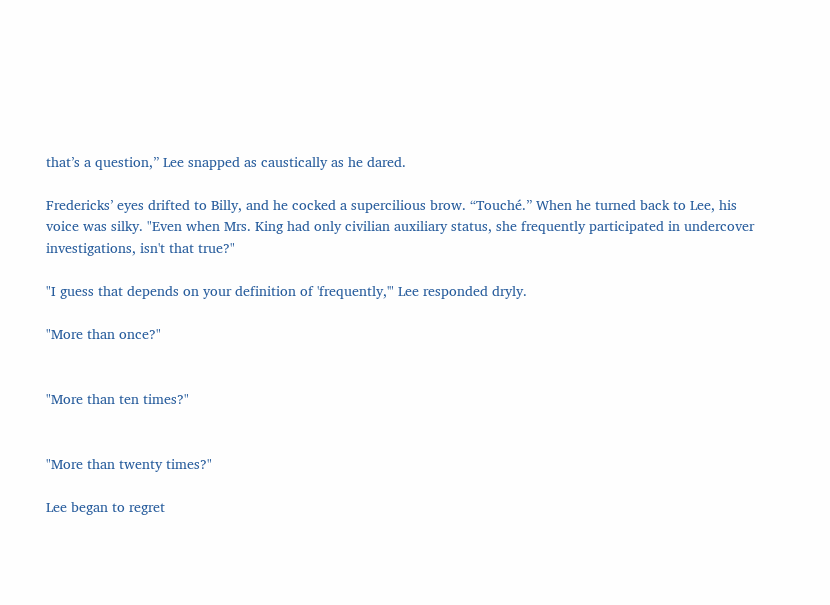that’s a question,” Lee snapped as caustically as he dared.

Fredericks’ eyes drifted to Billy, and he cocked a supercilious brow. “Touché.” When he turned back to Lee, his voice was silky. "Even when Mrs. King had only civilian auxiliary status, she frequently participated in undercover investigations, isn't that true?"

"I guess that depends on your definition of 'frequently,'" Lee responded dryly.

"More than once?"


"More than ten times?"


"More than twenty times?"

Lee began to regret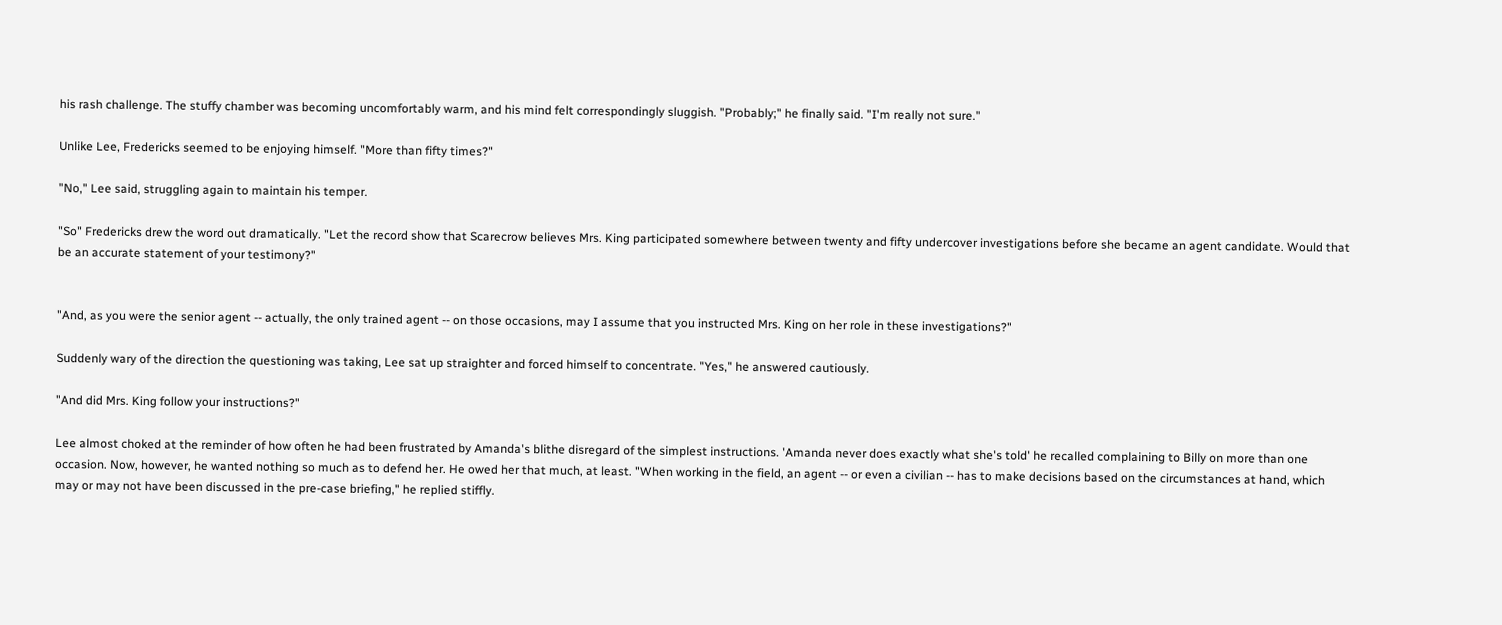his rash challenge. The stuffy chamber was becoming uncomfortably warm, and his mind felt correspondingly sluggish. "Probably;" he finally said. "I'm really not sure."

Unlike Lee, Fredericks seemed to be enjoying himself. "More than fifty times?"

"No," Lee said, struggling again to maintain his temper.

"So" Fredericks drew the word out dramatically. "Let the record show that Scarecrow believes Mrs. King participated somewhere between twenty and fifty undercover investigations before she became an agent candidate. Would that be an accurate statement of your testimony?"


"And, as you were the senior agent -- actually, the only trained agent -- on those occasions, may I assume that you instructed Mrs. King on her role in these investigations?"

Suddenly wary of the direction the questioning was taking, Lee sat up straighter and forced himself to concentrate. "Yes," he answered cautiously.

"And did Mrs. King follow your instructions?"

Lee almost choked at the reminder of how often he had been frustrated by Amanda's blithe disregard of the simplest instructions. 'Amanda never does exactly what she's told' he recalled complaining to Billy on more than one occasion. Now, however, he wanted nothing so much as to defend her. He owed her that much, at least. "When working in the field, an agent -- or even a civilian -- has to make decisions based on the circumstances at hand, which may or may not have been discussed in the pre-case briefing," he replied stiffly.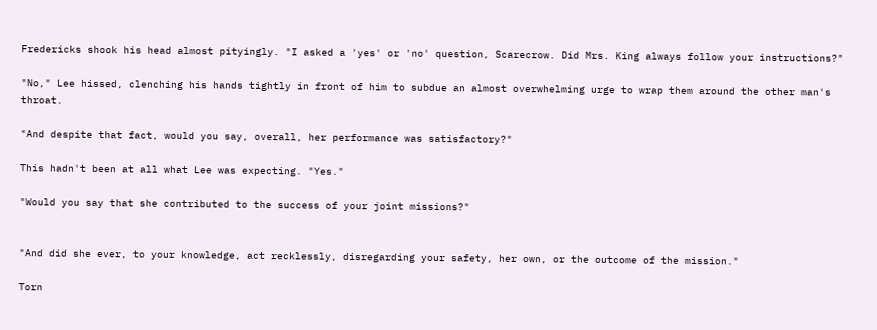Fredericks shook his head almost pityingly. "I asked a 'yes' or 'no' question, Scarecrow. Did Mrs. King always follow your instructions?"

"No," Lee hissed, clenching his hands tightly in front of him to subdue an almost overwhelming urge to wrap them around the other man's throat.

"And despite that fact, would you say, overall, her performance was satisfactory?"

This hadn't been at all what Lee was expecting. "Yes."

"Would you say that she contributed to the success of your joint missions?"


"And did she ever, to your knowledge, act recklessly, disregarding your safety, her own, or the outcome of the mission."

Torn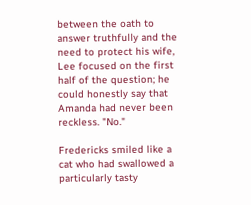between the oath to answer truthfully and the need to protect his wife, Lee focused on the first half of the question; he could honestly say that Amanda had never been reckless. "No."

Fredericks smiled like a cat who had swallowed a particularly tasty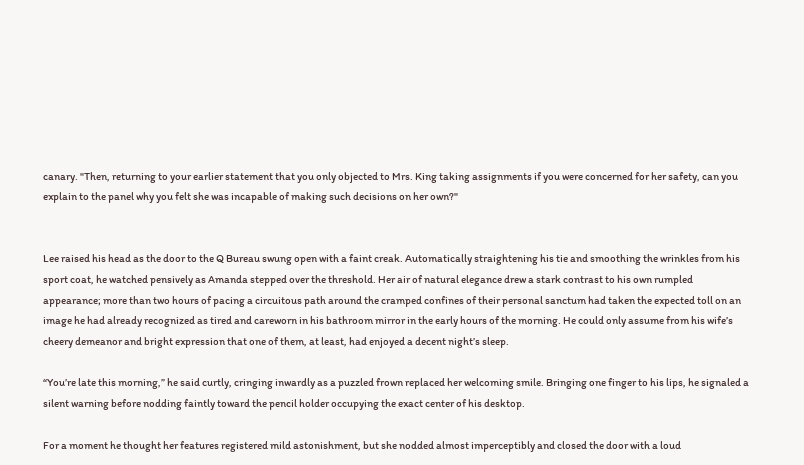canary. "Then, returning to your earlier statement that you only objected to Mrs. King taking assignments if you were concerned for her safety, can you explain to the panel why you felt she was incapable of making such decisions on her own?"


Lee raised his head as the door to the Q Bureau swung open with a faint creak. Automatically straightening his tie and smoothing the wrinkles from his sport coat, he watched pensively as Amanda stepped over the threshold. Her air of natural elegance drew a stark contrast to his own rumpled appearance; more than two hours of pacing a circuitous path around the cramped confines of their personal sanctum had taken the expected toll on an image he had already recognized as tired and careworn in his bathroom mirror in the early hours of the morning. He could only assume from his wife’s cheery demeanor and bright expression that one of them, at least, had enjoyed a decent night’s sleep.

“You’re late this morning,” he said curtly, cringing inwardly as a puzzled frown replaced her welcoming smile. Bringing one finger to his lips, he signaled a silent warning before nodding faintly toward the pencil holder occupying the exact center of his desktop.

For a moment he thought her features registered mild astonishment, but she nodded almost imperceptibly and closed the door with a loud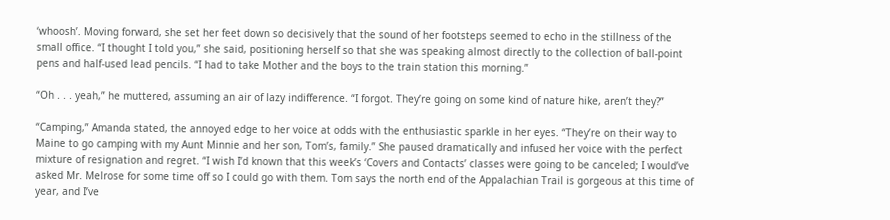‘whoosh’. Moving forward, she set her feet down so decisively that the sound of her footsteps seemed to echo in the stillness of the small office. “I thought I told you,” she said, positioning herself so that she was speaking almost directly to the collection of ball-point pens and half-used lead pencils. “I had to take Mother and the boys to the train station this morning.”

“Oh . . . yeah,” he muttered, assuming an air of lazy indifference. “I forgot. They’re going on some kind of nature hike, aren’t they?”

“Camping,” Amanda stated, the annoyed edge to her voice at odds with the enthusiastic sparkle in her eyes. “They’re on their way to Maine to go camping with my Aunt Minnie and her son, Tom’s, family.” She paused dramatically and infused her voice with the perfect mixture of resignation and regret. “I wish I’d known that this week’s ‘Covers and Contacts’ classes were going to be canceled; I would’ve asked Mr. Melrose for some time off so I could go with them. Tom says the north end of the Appalachian Trail is gorgeous at this time of year, and I’ve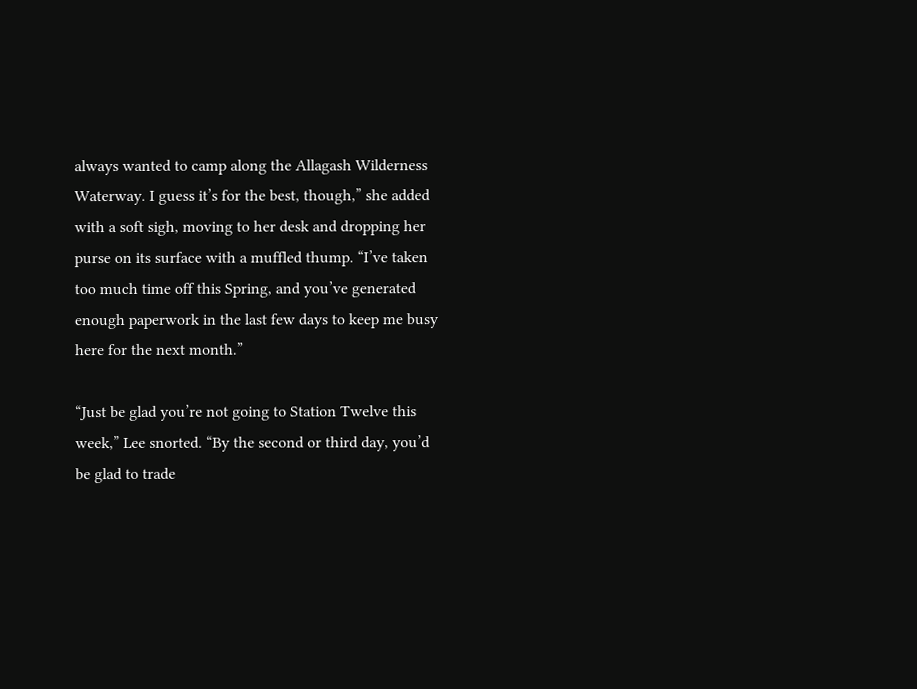always wanted to camp along the Allagash Wilderness Waterway. I guess it’s for the best, though,” she added with a soft sigh, moving to her desk and dropping her purse on its surface with a muffled thump. “I’ve taken too much time off this Spring, and you’ve generated enough paperwork in the last few days to keep me busy here for the next month.”

“Just be glad you’re not going to Station Twelve this week,” Lee snorted. “By the second or third day, you’d be glad to trade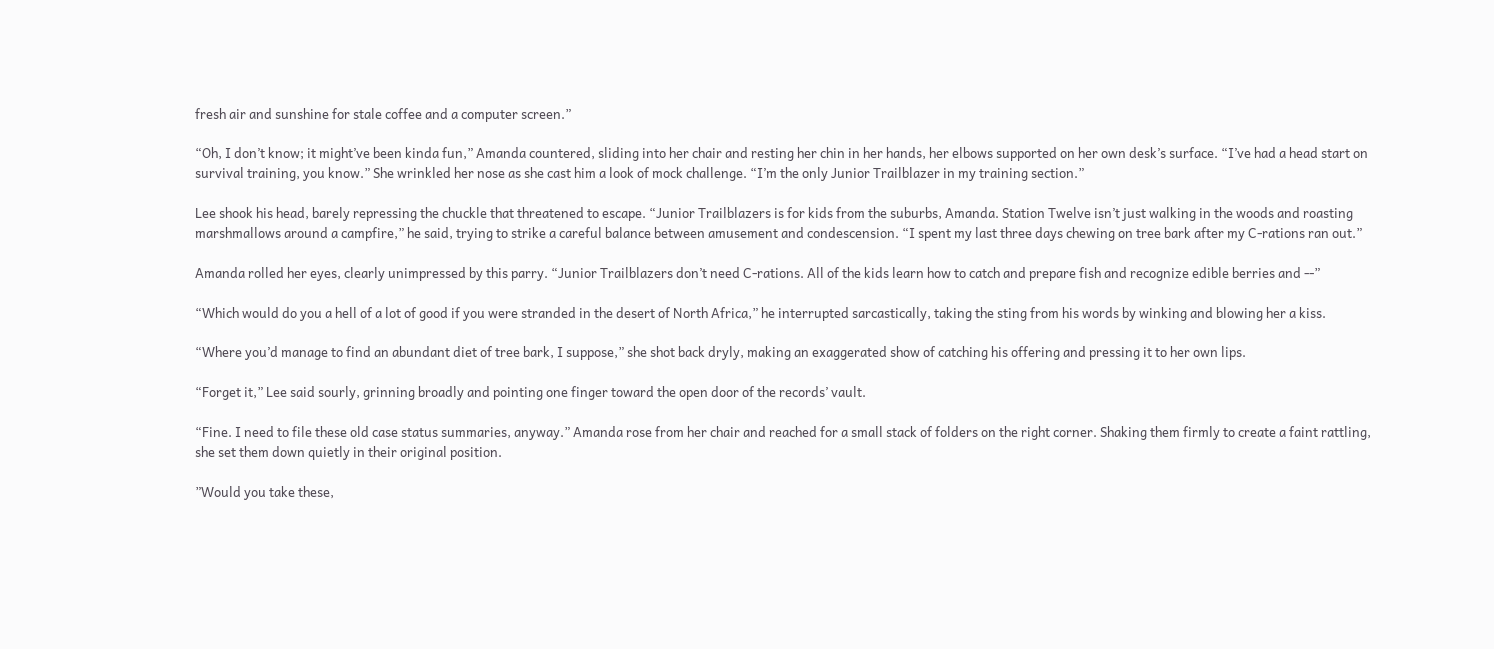fresh air and sunshine for stale coffee and a computer screen.”

“Oh, I don’t know; it might’ve been kinda fun,” Amanda countered, sliding into her chair and resting her chin in her hands, her elbows supported on her own desk’s surface. “I’ve had a head start on survival training, you know.” She wrinkled her nose as she cast him a look of mock challenge. “I’m the only Junior Trailblazer in my training section.”

Lee shook his head, barely repressing the chuckle that threatened to escape. “Junior Trailblazers is for kids from the suburbs, Amanda. Station Twelve isn’t just walking in the woods and roasting marshmallows around a campfire,” he said, trying to strike a careful balance between amusement and condescension. “I spent my last three days chewing on tree bark after my C-rations ran out.”

Amanda rolled her eyes, clearly unimpressed by this parry. “Junior Trailblazers don’t need C-rations. All of the kids learn how to catch and prepare fish and recognize edible berries and --”

“Which would do you a hell of a lot of good if you were stranded in the desert of North Africa,” he interrupted sarcastically, taking the sting from his words by winking and blowing her a kiss.

“Where you’d manage to find an abundant diet of tree bark, I suppose,” she shot back dryly, making an exaggerated show of catching his offering and pressing it to her own lips.

“Forget it,” Lee said sourly, grinning broadly and pointing one finger toward the open door of the records’ vault.

“Fine. I need to file these old case status summaries, anyway.” Amanda rose from her chair and reached for a small stack of folders on the right corner. Shaking them firmly to create a faint rattling, she set them down quietly in their original position.

”Would you take these,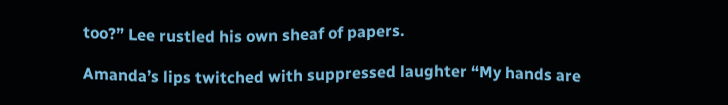too?” Lee rustled his own sheaf of papers.

Amanda’s lips twitched with suppressed laughter “My hands are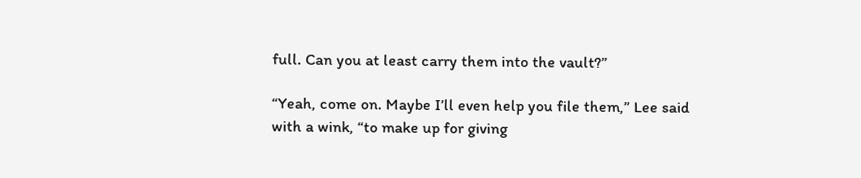full. Can you at least carry them into the vault?”

“Yeah, come on. Maybe I’ll even help you file them,” Lee said with a wink, “to make up for giving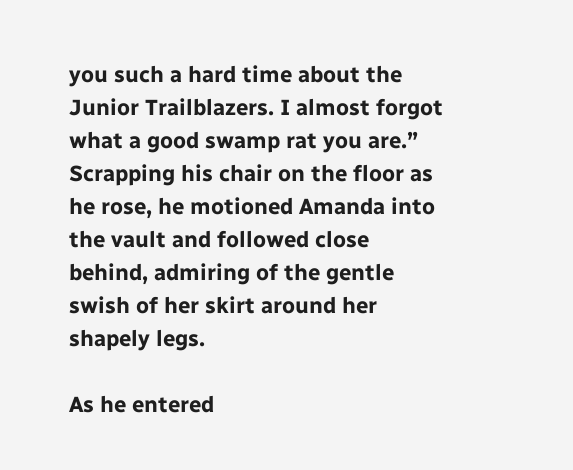you such a hard time about the Junior Trailblazers. I almost forgot what a good swamp rat you are.” Scrapping his chair on the floor as he rose, he motioned Amanda into the vault and followed close behind, admiring of the gentle swish of her skirt around her shapely legs.

As he entered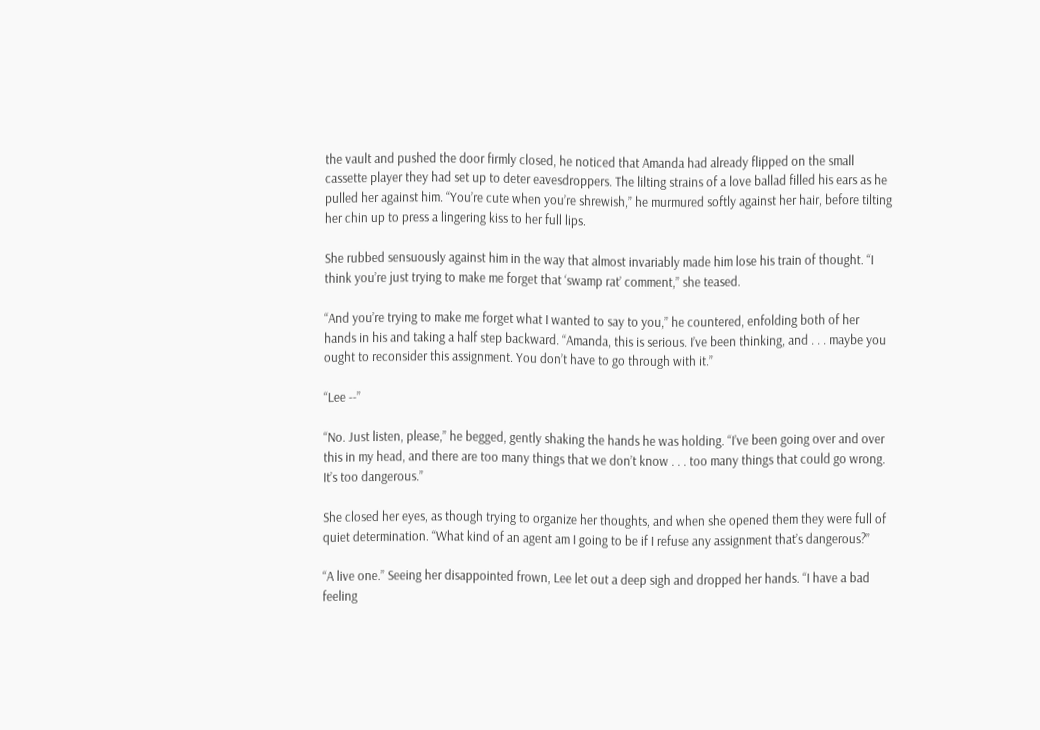the vault and pushed the door firmly closed, he noticed that Amanda had already flipped on the small cassette player they had set up to deter eavesdroppers. The lilting strains of a love ballad filled his ears as he pulled her against him. “You’re cute when you’re shrewish,” he murmured softly against her hair, before tilting her chin up to press a lingering kiss to her full lips.

She rubbed sensuously against him in the way that almost invariably made him lose his train of thought. “I think you’re just trying to make me forget that ‘swamp rat’ comment,” she teased.

“And you’re trying to make me forget what I wanted to say to you,” he countered, enfolding both of her hands in his and taking a half step backward. “Amanda, this is serious. I’ve been thinking, and . . . maybe you ought to reconsider this assignment. You don’t have to go through with it.”

“Lee --”

“No. Just listen, please,” he begged, gently shaking the hands he was holding. “I’ve been going over and over this in my head, and there are too many things that we don’t know . . . too many things that could go wrong. It’s too dangerous.”

She closed her eyes, as though trying to organize her thoughts, and when she opened them they were full of quiet determination. “What kind of an agent am I going to be if I refuse any assignment that’s dangerous?”

“A live one.” Seeing her disappointed frown, Lee let out a deep sigh and dropped her hands. “I have a bad feeling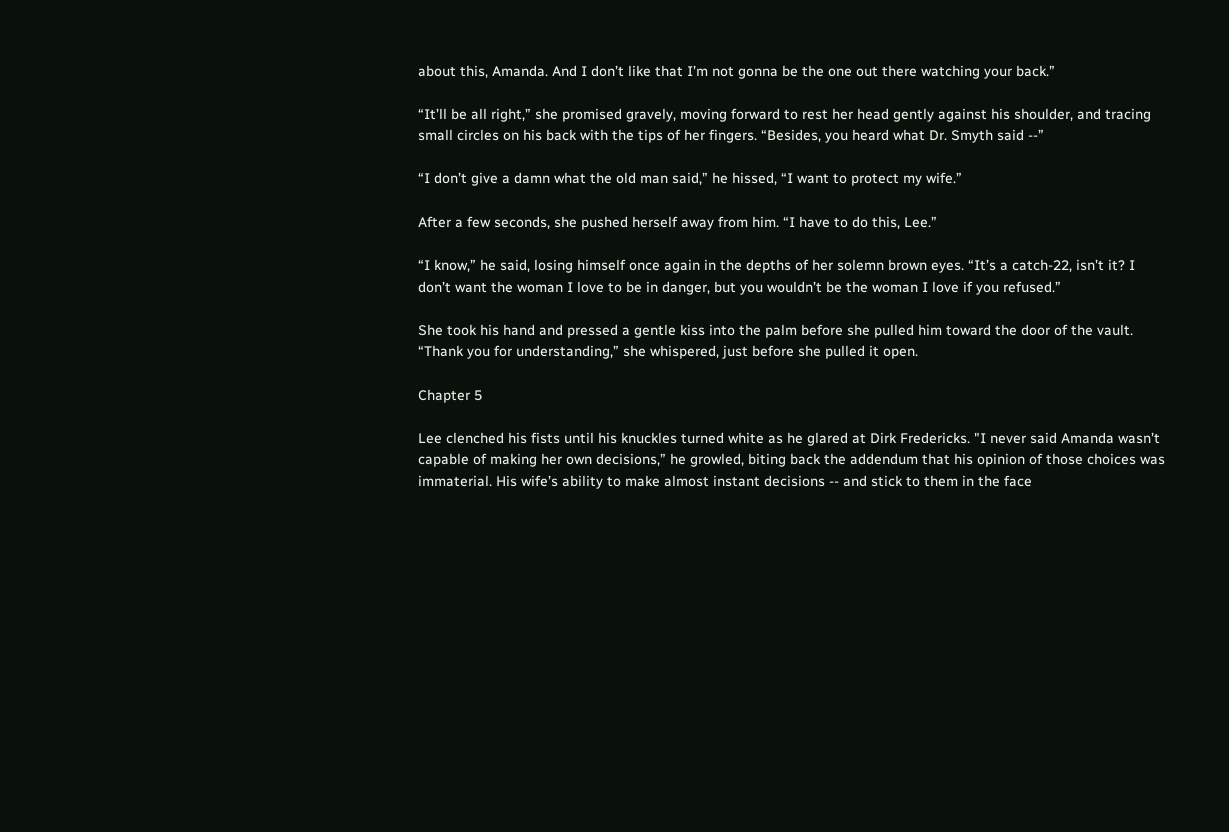about this, Amanda. And I don’t like that I’m not gonna be the one out there watching your back.”

“It’ll be all right,” she promised gravely, moving forward to rest her head gently against his shoulder, and tracing small circles on his back with the tips of her fingers. “Besides, you heard what Dr. Smyth said --”

“I don’t give a damn what the old man said,” he hissed, “I want to protect my wife.”

After a few seconds, she pushed herself away from him. “I have to do this, Lee.”

“I know,” he said, losing himself once again in the depths of her solemn brown eyes. “It’s a catch-22, isn’t it? I don’t want the woman I love to be in danger, but you wouldn’t be the woman I love if you refused.”

She took his hand and pressed a gentle kiss into the palm before she pulled him toward the door of the vault. “Thank you for understanding,” she whispered, just before she pulled it open.

Chapter 5

Lee clenched his fists until his knuckles turned white as he glared at Dirk Fredericks. "I never said Amanda wasn’t capable of making her own decisions,” he growled, biting back the addendum that his opinion of those choices was immaterial. His wife’s ability to make almost instant decisions -- and stick to them in the face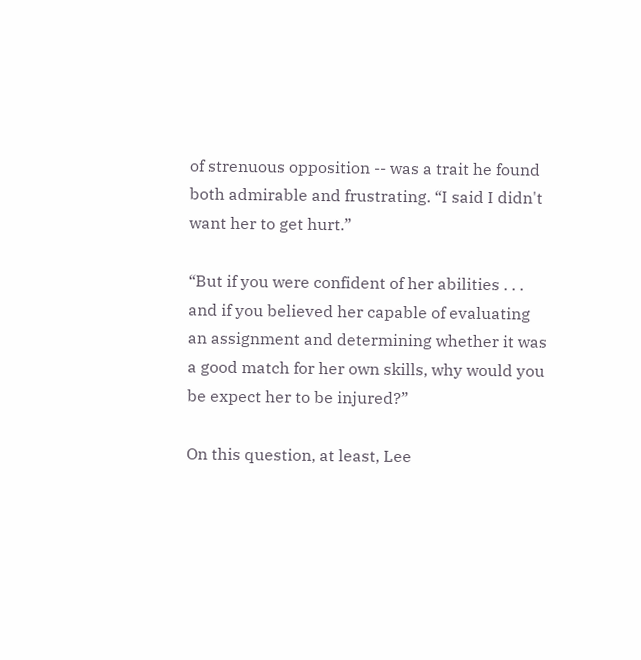of strenuous opposition -- was a trait he found both admirable and frustrating. “I said I didn't want her to get hurt.”

“But if you were confident of her abilities . . . and if you believed her capable of evaluating an assignment and determining whether it was a good match for her own skills, why would you be expect her to be injured?”

On this question, at least, Lee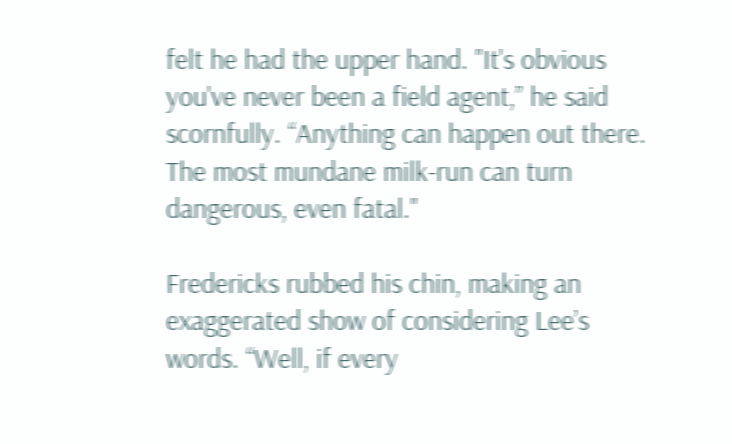felt he had the upper hand. "It's obvious you've never been a field agent,” he said scornfully. “Anything can happen out there. The most mundane milk-run can turn dangerous, even fatal."

Fredericks rubbed his chin, making an exaggerated show of considering Lee’s words. “Well, if every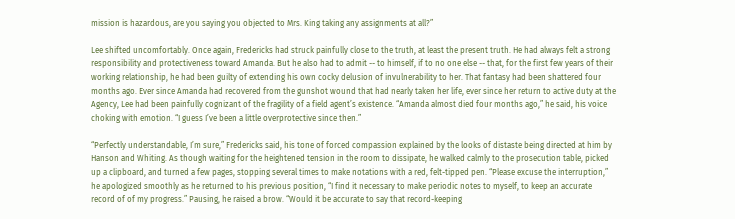mission is hazardous, are you saying you objected to Mrs. King taking any assignments at all?”

Lee shifted uncomfortably. Once again, Fredericks had struck painfully close to the truth, at least the present truth. He had always felt a strong responsibility and protectiveness toward Amanda. But he also had to admit -- to himself, if to no one else -- that, for the first few years of their working relationship, he had been guilty of extending his own cocky delusion of invulnerability to her. That fantasy had been shattered four months ago. Ever since Amanda had recovered from the gunshot wound that had nearly taken her life, ever since her return to active duty at the Agency, Lee had been painfully cognizant of the fragility of a field agent’s existence. “Amanda almost died four months ago,” he said, his voice choking with emotion. “I guess I’ve been a little overprotective since then.”

“Perfectly understandable, I’m sure,” Fredericks said, his tone of forced compassion explained by the looks of distaste being directed at him by Hanson and Whiting. As though waiting for the heightened tension in the room to dissipate, he walked calmly to the prosecution table, picked up a clipboard, and turned a few pages, stopping several times to make notations with a red, felt-tipped pen. “Please excuse the interruption,” he apologized smoothly as he returned to his previous position, “I find it necessary to make periodic notes to myself, to keep an accurate record of of my progress.” Pausing, he raised a brow. “Would it be accurate to say that record-keeping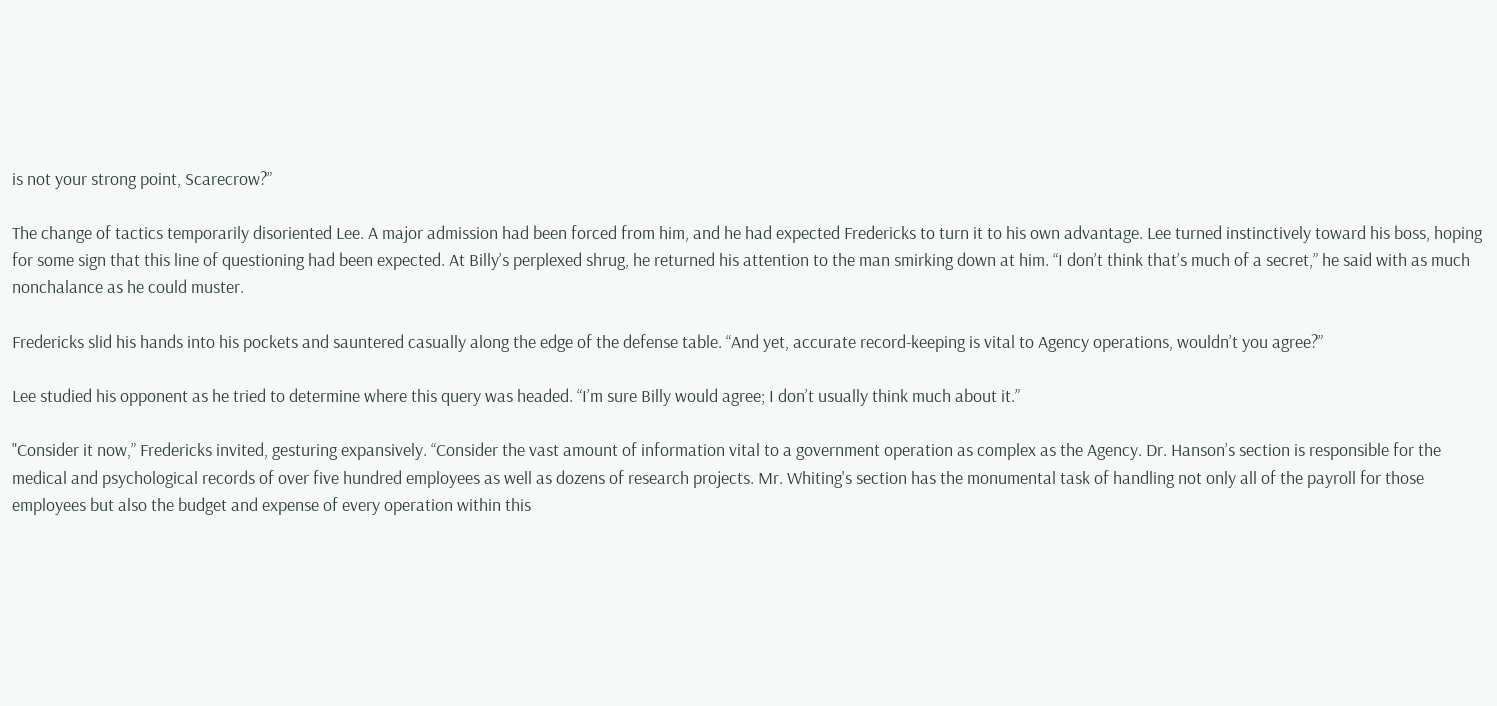is not your strong point, Scarecrow?”

The change of tactics temporarily disoriented Lee. A major admission had been forced from him, and he had expected Fredericks to turn it to his own advantage. Lee turned instinctively toward his boss, hoping for some sign that this line of questioning had been expected. At Billy’s perplexed shrug, he returned his attention to the man smirking down at him. “I don’t think that’s much of a secret,” he said with as much nonchalance as he could muster.

Fredericks slid his hands into his pockets and sauntered casually along the edge of the defense table. “And yet, accurate record-keeping is vital to Agency operations, wouldn’t you agree?”

Lee studied his opponent as he tried to determine where this query was headed. “I’m sure Billy would agree; I don’t usually think much about it.”

"Consider it now,” Fredericks invited, gesturing expansively. “Consider the vast amount of information vital to a government operation as complex as the Agency. Dr. Hanson’s section is responsible for the medical and psychological records of over five hundred employees as well as dozens of research projects. Mr. Whiting's section has the monumental task of handling not only all of the payroll for those employees but also the budget and expense of every operation within this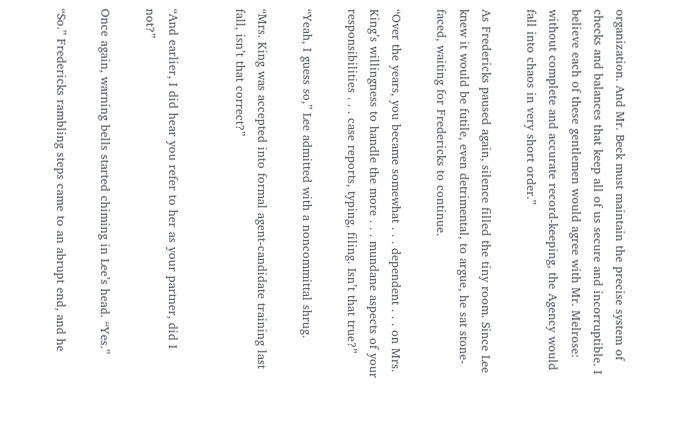organization. And Mr. Beck must maintain the precise system of checks and balances that keep all of us secure and incorruptible. I believe each of these gentlemen would agree with Mr. Melrose: without complete and accurate record-keeping, the Agency would fall into chaos in very short order.”

As Fredericks paused again, silence filled the tiny room. Since Lee knew it would be futile, even detrimental, to argue, he sat stone-faced, waiting for Fredericks to continue.

“Over the years, you became somewhat . . . dependent . . . on Mrs. King’s willingness to handle the more . . . mundane aspects of your responsibilities . . . case reports, typing, filing. Isn’t that true?”

“Yeah, I guess so,” Lee admitted with a noncommittal shrug.

“Mrs. King was accepted into formal agent-candidate training last fall, isn’t that correct?”


“And earlier, I did hear you refer to her as your partner, did I not?”

Once again, warning bells started chiming in Lee’s head. “Yes.”

“So.” Fredericks rambling steps came to an abrupt end, and he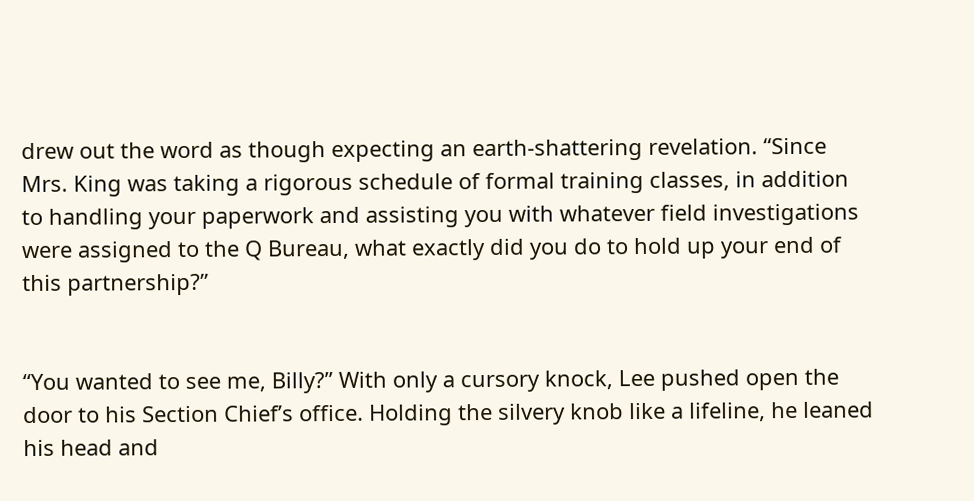drew out the word as though expecting an earth-shattering revelation. “Since Mrs. King was taking a rigorous schedule of formal training classes, in addition to handling your paperwork and assisting you with whatever field investigations were assigned to the Q Bureau, what exactly did you do to hold up your end of this partnership?”


“You wanted to see me, Billy?” With only a cursory knock, Lee pushed open the door to his Section Chief’s office. Holding the silvery knob like a lifeline, he leaned his head and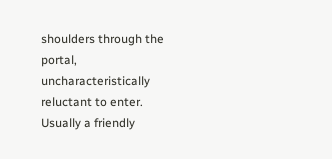shoulders through the portal, uncharacteristically reluctant to enter. Usually a friendly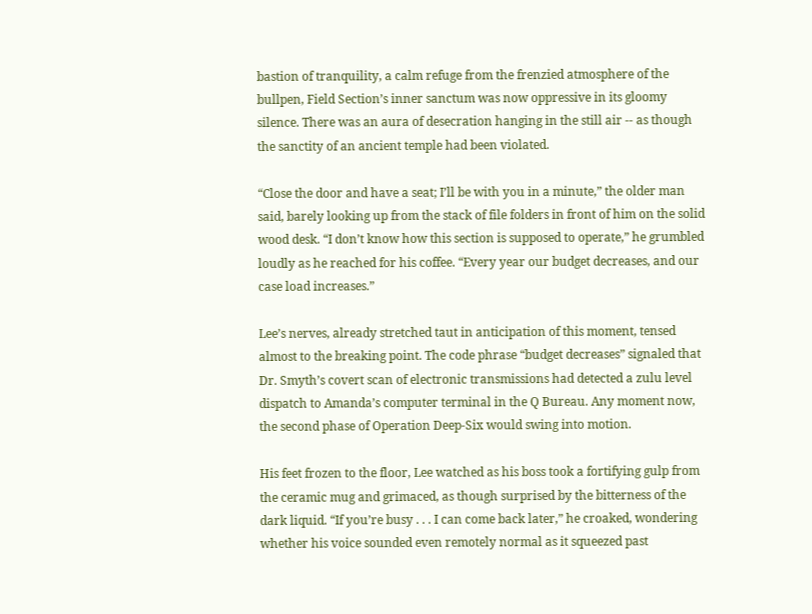bastion of tranquility, a calm refuge from the frenzied atmosphere of the bullpen, Field Section’s inner sanctum was now oppressive in its gloomy silence. There was an aura of desecration hanging in the still air -- as though the sanctity of an ancient temple had been violated.

“Close the door and have a seat; I’ll be with you in a minute,” the older man said, barely looking up from the stack of file folders in front of him on the solid wood desk. “I don’t know how this section is supposed to operate,” he grumbled loudly as he reached for his coffee. “Every year our budget decreases, and our case load increases.”

Lee’s nerves, already stretched taut in anticipation of this moment, tensed almost to the breaking point. The code phrase “budget decreases” signaled that Dr. Smyth’s covert scan of electronic transmissions had detected a zulu level dispatch to Amanda’s computer terminal in the Q Bureau. Any moment now, the second phase of Operation Deep-Six would swing into motion.

His feet frozen to the floor, Lee watched as his boss took a fortifying gulp from the ceramic mug and grimaced, as though surprised by the bitterness of the dark liquid. “If you’re busy . . . I can come back later,” he croaked, wondering whether his voice sounded even remotely normal as it squeezed past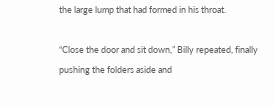the large lump that had formed in his throat.

“Close the door and sit down,” Billy repeated, finally pushing the folders aside and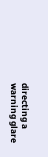directing a warning glare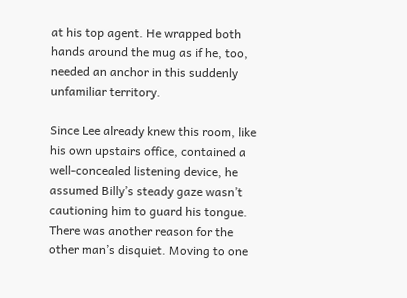at his top agent. He wrapped both hands around the mug as if he, too, needed an anchor in this suddenly unfamiliar territory.

Since Lee already knew this room, like his own upstairs office, contained a well-concealed listening device, he assumed Billy’s steady gaze wasn’t cautioning him to guard his tongue. There was another reason for the other man’s disquiet. Moving to one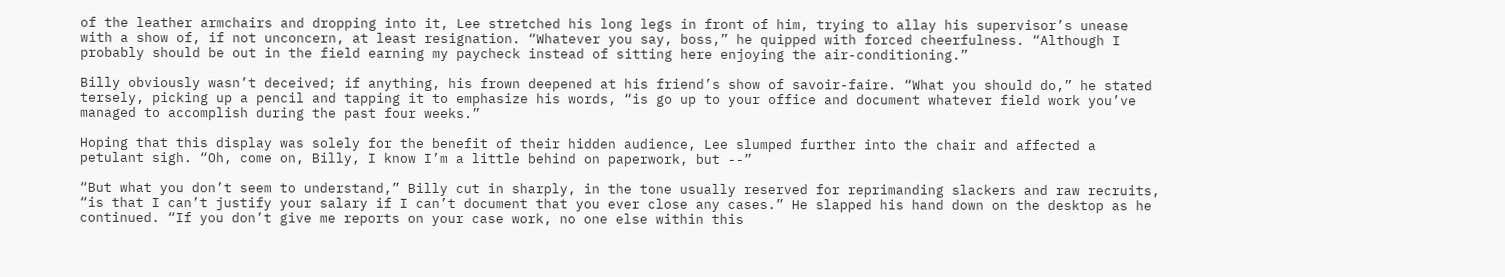of the leather armchairs and dropping into it, Lee stretched his long legs in front of him, trying to allay his supervisor’s unease with a show of, if not unconcern, at least resignation. “Whatever you say, boss,” he quipped with forced cheerfulness. “Although I probably should be out in the field earning my paycheck instead of sitting here enjoying the air-conditioning.”

Billy obviously wasn’t deceived; if anything, his frown deepened at his friend’s show of savoir-faire. “What you should do,” he stated tersely, picking up a pencil and tapping it to emphasize his words, “is go up to your office and document whatever field work you’ve managed to accomplish during the past four weeks.”

Hoping that this display was solely for the benefit of their hidden audience, Lee slumped further into the chair and affected a petulant sigh. “Oh, come on, Billy, I know I’m a little behind on paperwork, but --”

“But what you don’t seem to understand,” Billy cut in sharply, in the tone usually reserved for reprimanding slackers and raw recruits, “is that I can’t justify your salary if I can’t document that you ever close any cases.” He slapped his hand down on the desktop as he continued. “If you don’t give me reports on your case work, no one else within this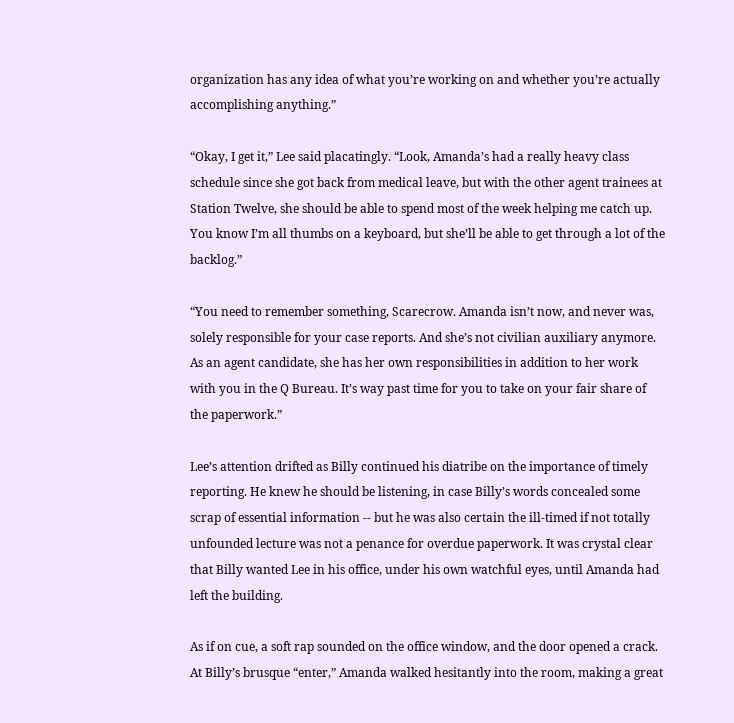organization has any idea of what you’re working on and whether you’re actually accomplishing anything.”

“Okay, I get it,” Lee said placatingly. “Look, Amanda’s had a really heavy class schedule since she got back from medical leave, but with the other agent trainees at Station Twelve, she should be able to spend most of the week helping me catch up. You know I’m all thumbs on a keyboard, but she’ll be able to get through a lot of the backlog.”

“You need to remember something, Scarecrow. Amanda isn’t now, and never was, solely responsible for your case reports. And she’s not civilian auxiliary anymore. As an agent candidate, she has her own responsibilities in addition to her work with you in the Q Bureau. It’s way past time for you to take on your fair share of the paperwork.”

Lee’s attention drifted as Billy continued his diatribe on the importance of timely reporting. He knew he should be listening, in case Billy’s words concealed some scrap of essential information -- but he was also certain the ill-timed if not totally unfounded lecture was not a penance for overdue paperwork. It was crystal clear that Billy wanted Lee in his office, under his own watchful eyes, until Amanda had left the building.

As if on cue, a soft rap sounded on the office window, and the door opened a crack. At Billy’s brusque “enter,” Amanda walked hesitantly into the room, making a great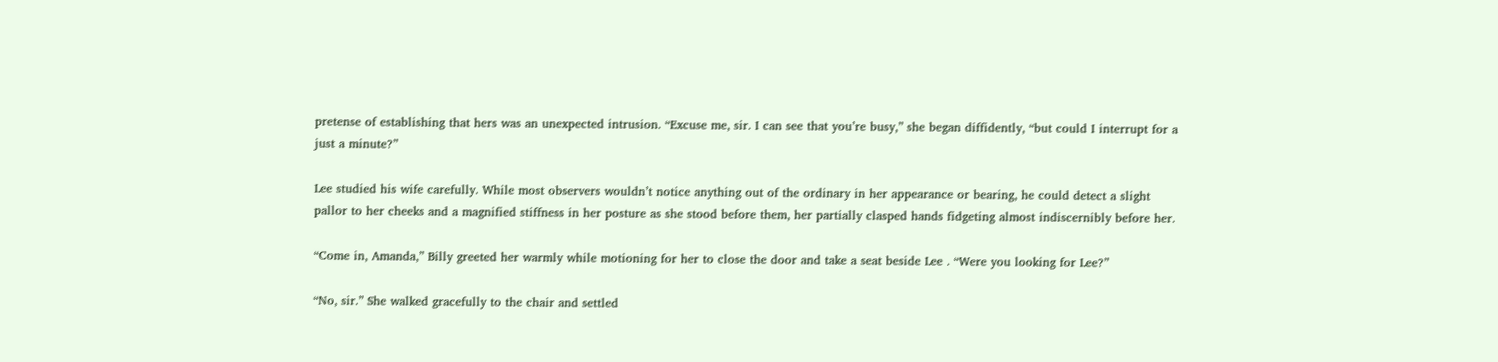pretense of establishing that hers was an unexpected intrusion. “Excuse me, sir. I can see that you’re busy,” she began diffidently, “but could I interrupt for a just a minute?”

Lee studied his wife carefully. While most observers wouldn’t notice anything out of the ordinary in her appearance or bearing, he could detect a slight pallor to her cheeks and a magnified stiffness in her posture as she stood before them, her partially clasped hands fidgeting almost indiscernibly before her.

“Come in, Amanda,” Billy greeted her warmly while motioning for her to close the door and take a seat beside Lee . “Were you looking for Lee?”

“No, sir.” She walked gracefully to the chair and settled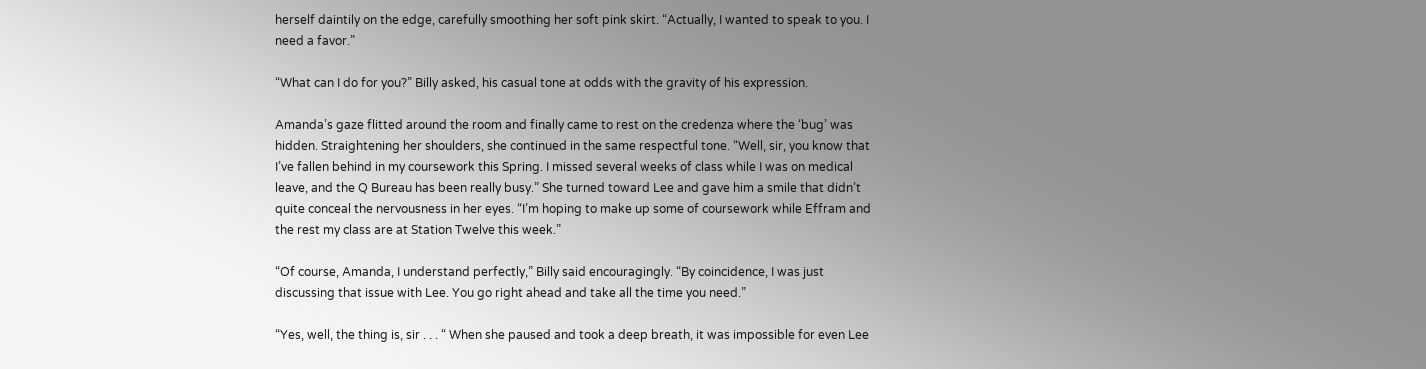herself daintily on the edge, carefully smoothing her soft pink skirt. “Actually, I wanted to speak to you. I need a favor.”

“What can I do for you?” Billy asked, his casual tone at odds with the gravity of his expression.

Amanda’s gaze flitted around the room and finally came to rest on the credenza where the ‘bug’ was hidden. Straightening her shoulders, she continued in the same respectful tone. “Well, sir, you know that I’ve fallen behind in my coursework this Spring. I missed several weeks of class while I was on medical leave, and the Q Bureau has been really busy.” She turned toward Lee and gave him a smile that didn’t quite conceal the nervousness in her eyes. “I’m hoping to make up some of coursework while Effram and the rest my class are at Station Twelve this week.”

“Of course, Amanda, I understand perfectly,” Billy said encouragingly. “By coincidence, I was just discussing that issue with Lee. You go right ahead and take all the time you need.”

“Yes, well, the thing is, sir . . . “ When she paused and took a deep breath, it was impossible for even Lee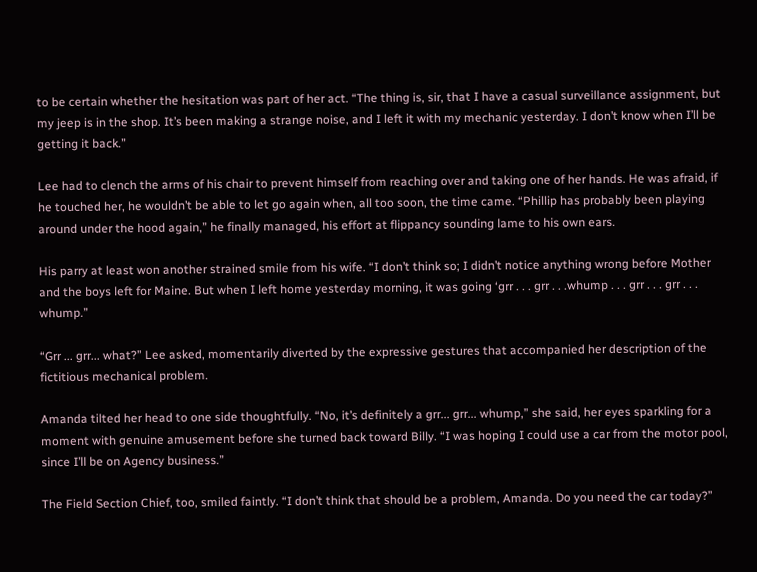to be certain whether the hesitation was part of her act. “The thing is, sir, that I have a casual surveillance assignment, but my jeep is in the shop. It’s been making a strange noise, and I left it with my mechanic yesterday. I don’t know when I’ll be getting it back.”

Lee had to clench the arms of his chair to prevent himself from reaching over and taking one of her hands. He was afraid, if he touched her, he wouldn’t be able to let go again when, all too soon, the time came. “Phillip has probably been playing around under the hood again,” he finally managed, his effort at flippancy sounding lame to his own ears.

His parry at least won another strained smile from his wife. “I don’t think so; I didn’t notice anything wrong before Mother and the boys left for Maine. But when I left home yesterday morning, it was going ‘grr . . . grr . . .whump . . . grr . . . grr . . . whump.”

“Grr ... grr... what?” Lee asked, momentarily diverted by the expressive gestures that accompanied her description of the fictitious mechanical problem.

Amanda tilted her head to one side thoughtfully. “No, it’s definitely a grr... grr... whump,” she said, her eyes sparkling for a moment with genuine amusement before she turned back toward Billy. “I was hoping I could use a car from the motor pool, since I’ll be on Agency business.”

The Field Section Chief, too, smiled faintly. “I don’t think that should be a problem, Amanda. Do you need the car today?”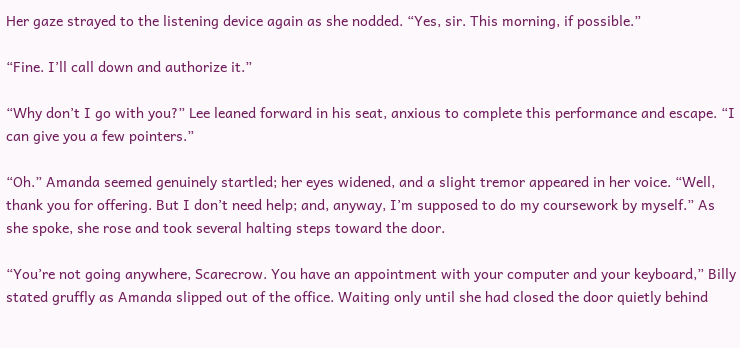Her gaze strayed to the listening device again as she nodded. “Yes, sir. This morning, if possible.”

“Fine. I’ll call down and authorize it.”

“Why don’t I go with you?” Lee leaned forward in his seat, anxious to complete this performance and escape. “I can give you a few pointers.”

“Oh.” Amanda seemed genuinely startled; her eyes widened, and a slight tremor appeared in her voice. “Well, thank you for offering. But I don’t need help; and, anyway, I’m supposed to do my coursework by myself.” As she spoke, she rose and took several halting steps toward the door.

“You’re not going anywhere, Scarecrow. You have an appointment with your computer and your keyboard,” Billy stated gruffly as Amanda slipped out of the office. Waiting only until she had closed the door quietly behind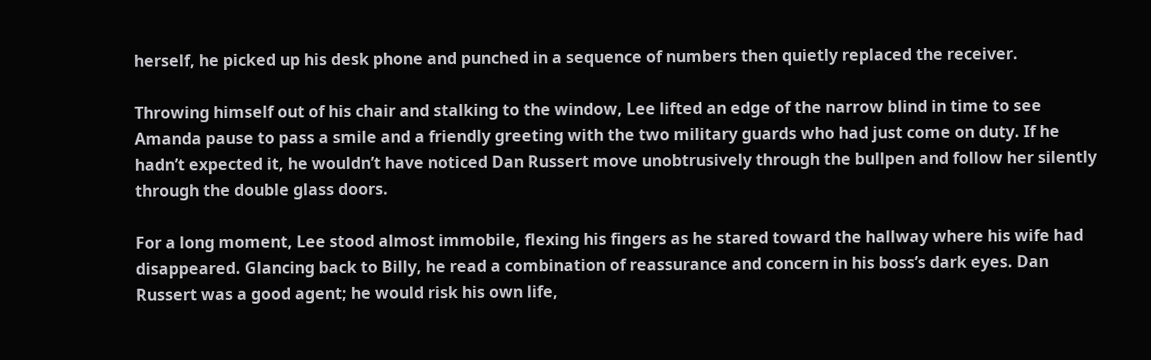herself, he picked up his desk phone and punched in a sequence of numbers then quietly replaced the receiver.

Throwing himself out of his chair and stalking to the window, Lee lifted an edge of the narrow blind in time to see Amanda pause to pass a smile and a friendly greeting with the two military guards who had just come on duty. If he hadn’t expected it, he wouldn’t have noticed Dan Russert move unobtrusively through the bullpen and follow her silently through the double glass doors.

For a long moment, Lee stood almost immobile, flexing his fingers as he stared toward the hallway where his wife had disappeared. Glancing back to Billy, he read a combination of reassurance and concern in his boss’s dark eyes. Dan Russert was a good agent; he would risk his own life,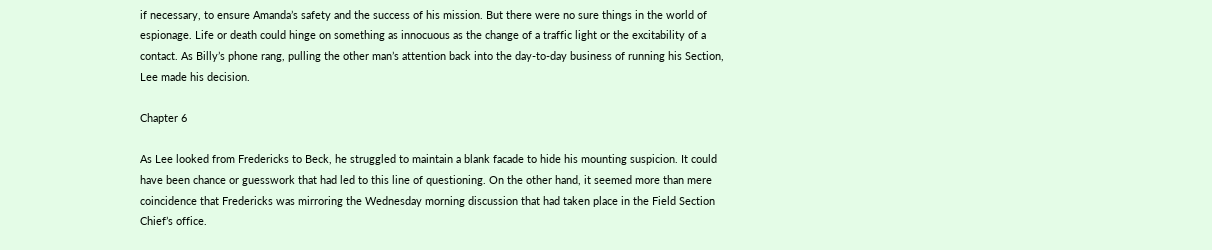if necessary, to ensure Amanda’s safety and the success of his mission. But there were no sure things in the world of espionage. Life or death could hinge on something as innocuous as the change of a traffic light or the excitability of a contact. As Billy’s phone rang, pulling the other man’s attention back into the day-to-day business of running his Section, Lee made his decision.

Chapter 6

As Lee looked from Fredericks to Beck, he struggled to maintain a blank facade to hide his mounting suspicion. It could have been chance or guesswork that had led to this line of questioning. On the other hand, it seemed more than mere coincidence that Fredericks was mirroring the Wednesday morning discussion that had taken place in the Field Section Chief’s office.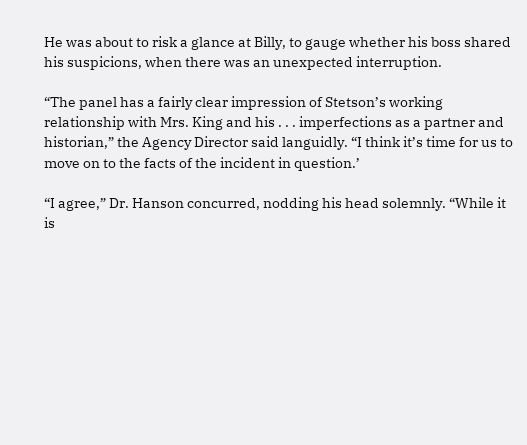He was about to risk a glance at Billy, to gauge whether his boss shared his suspicions, when there was an unexpected interruption.

“The panel has a fairly clear impression of Stetson’s working relationship with Mrs. King and his . . . imperfections as a partner and historian,” the Agency Director said languidly. “I think it’s time for us to move on to the facts of the incident in question.’

“I agree,” Dr. Hanson concurred, nodding his head solemnly. “While it is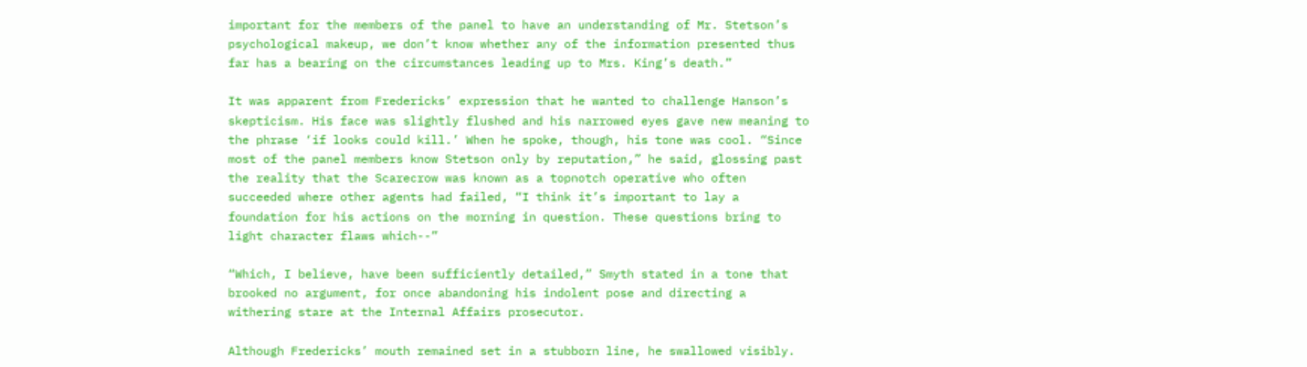important for the members of the panel to have an understanding of Mr. Stetson’s psychological makeup, we don’t know whether any of the information presented thus far has a bearing on the circumstances leading up to Mrs. King’s death.”

It was apparent from Fredericks’ expression that he wanted to challenge Hanson’s skepticism. His face was slightly flushed and his narrowed eyes gave new meaning to the phrase ‘if looks could kill.’ When he spoke, though, his tone was cool. “Since most of the panel members know Stetson only by reputation,” he said, glossing past the reality that the Scarecrow was known as a topnotch operative who often succeeded where other agents had failed, “I think it’s important to lay a foundation for his actions on the morning in question. These questions bring to light character flaws which--”

“Which, I believe, have been sufficiently detailed,” Smyth stated in a tone that brooked no argument, for once abandoning his indolent pose and directing a withering stare at the Internal Affairs prosecutor.

Although Fredericks’ mouth remained set in a stubborn line, he swallowed visibly.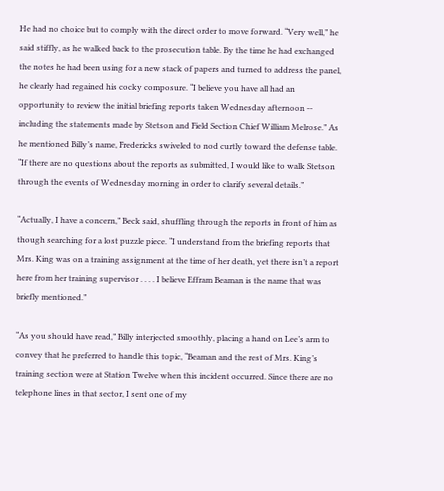He had no choice but to comply with the direct order to move forward. “Very well,” he said stiffly, as he walked back to the prosecution table. By the time he had exchanged the notes he had been using for a new stack of papers and turned to address the panel, he clearly had regained his cocky composure. “I believe you have all had an opportunity to review the initial briefing reports taken Wednesday afternoon -- including the statements made by Stetson and Field Section Chief William Melrose.” As he mentioned Billy’s name, Fredericks swiveled to nod curtly toward the defense table. “If there are no questions about the reports as submitted, I would like to walk Stetson through the events of Wednesday morning in order to clarify several details.”

“Actually, I have a concern,” Beck said, shuffling through the reports in front of him as though searching for a lost puzzle piece. “I understand from the briefing reports that Mrs. King was on a training assignment at the time of her death, yet there isn’t a report here from her training supervisor . . . . I believe Effram Beaman is the name that was briefly mentioned.”

“As you should have read,” Billy interjected smoothly, placing a hand on Lee’s arm to convey that he preferred to handle this topic, “Beaman and the rest of Mrs. King’s training section were at Station Twelve when this incident occurred. Since there are no telephone lines in that sector, I sent one of my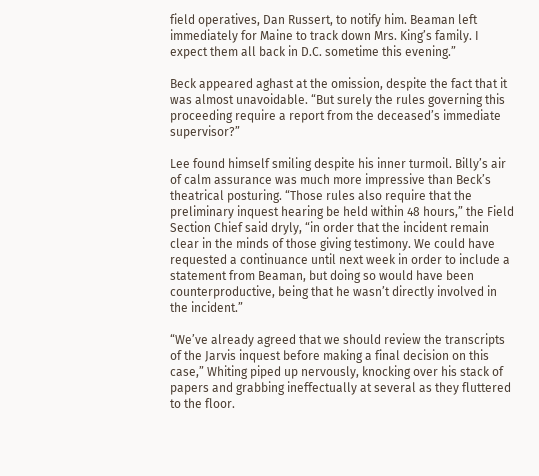field operatives, Dan Russert, to notify him. Beaman left immediately for Maine to track down Mrs. King’s family. I expect them all back in D.C. sometime this evening.”

Beck appeared aghast at the omission, despite the fact that it was almost unavoidable. “But surely the rules governing this proceeding require a report from the deceased’s immediate supervisor?”

Lee found himself smiling despite his inner turmoil. Billy’s air of calm assurance was much more impressive than Beck’s theatrical posturing. “Those rules also require that the preliminary inquest hearing be held within 48 hours,” the Field Section Chief said dryly, “in order that the incident remain clear in the minds of those giving testimony. We could have requested a continuance until next week in order to include a statement from Beaman, but doing so would have been counterproductive, being that he wasn’t directly involved in the incident.”

“We’ve already agreed that we should review the transcripts of the Jarvis inquest before making a final decision on this case,” Whiting piped up nervously, knocking over his stack of papers and grabbing ineffectually at several as they fluttered to the floor.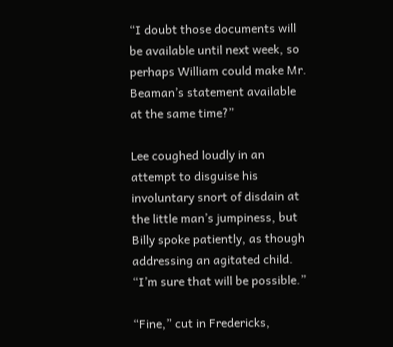“I doubt those documents will be available until next week, so perhaps William could make Mr. Beaman’s statement available at the same time?”

Lee coughed loudly in an attempt to disguise his involuntary snort of disdain at the little man’s jumpiness, but Billy spoke patiently, as though addressing an agitated child. “I’m sure that will be possible.”

“Fine,” cut in Fredericks,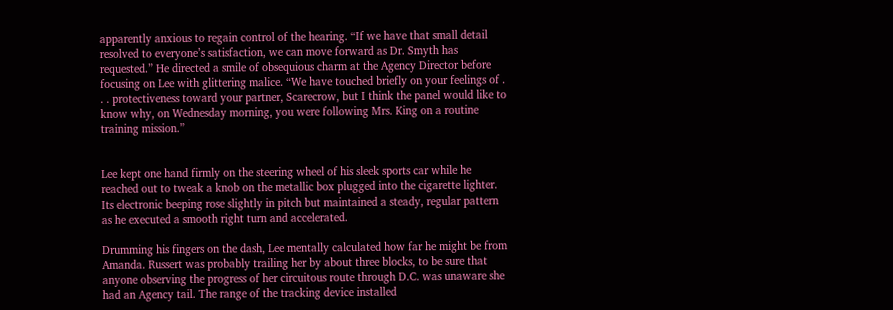apparently anxious to regain control of the hearing. “If we have that small detail resolved to everyone’s satisfaction, we can move forward as Dr. Smyth has requested.” He directed a smile of obsequious charm at the Agency Director before focusing on Lee with glittering malice. “We have touched briefly on your feelings of . . . protectiveness toward your partner, Scarecrow, but I think the panel would like to know why, on Wednesday morning, you were following Mrs. King on a routine training mission.”


Lee kept one hand firmly on the steering wheel of his sleek sports car while he reached out to tweak a knob on the metallic box plugged into the cigarette lighter. Its electronic beeping rose slightly in pitch but maintained a steady, regular pattern as he executed a smooth right turn and accelerated.

Drumming his fingers on the dash, Lee mentally calculated how far he might be from Amanda. Russert was probably trailing her by about three blocks, to be sure that anyone observing the progress of her circuitous route through D.C. was unaware she had an Agency tail. The range of the tracking device installed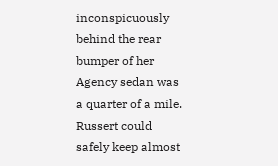inconspicuously behind the rear bumper of her Agency sedan was a quarter of a mile. Russert could safely keep almost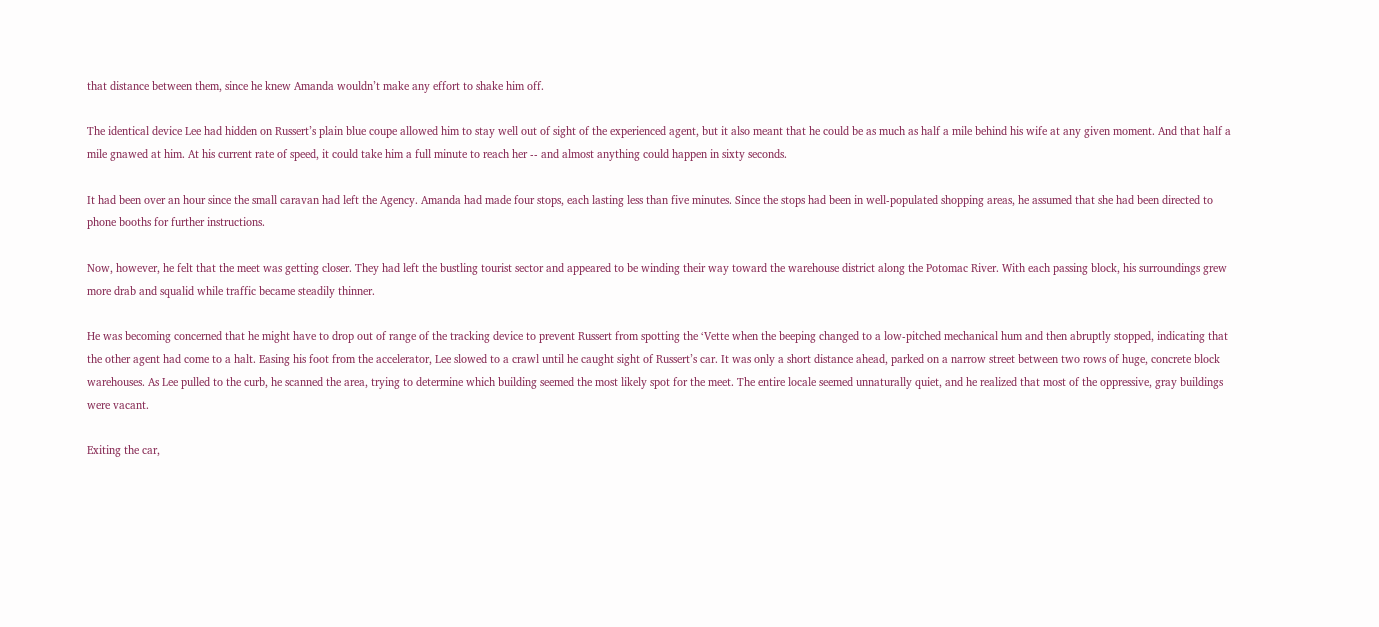that distance between them, since he knew Amanda wouldn’t make any effort to shake him off.

The identical device Lee had hidden on Russert’s plain blue coupe allowed him to stay well out of sight of the experienced agent, but it also meant that he could be as much as half a mile behind his wife at any given moment. And that half a mile gnawed at him. At his current rate of speed, it could take him a full minute to reach her -- and almost anything could happen in sixty seconds.

It had been over an hour since the small caravan had left the Agency. Amanda had made four stops, each lasting less than five minutes. Since the stops had been in well-populated shopping areas, he assumed that she had been directed to phone booths for further instructions.

Now, however, he felt that the meet was getting closer. They had left the bustling tourist sector and appeared to be winding their way toward the warehouse district along the Potomac River. With each passing block, his surroundings grew more drab and squalid while traffic became steadily thinner.

He was becoming concerned that he might have to drop out of range of the tracking device to prevent Russert from spotting the ‘Vette when the beeping changed to a low-pitched mechanical hum and then abruptly stopped, indicating that the other agent had come to a halt. Easing his foot from the accelerator, Lee slowed to a crawl until he caught sight of Russert’s car. It was only a short distance ahead, parked on a narrow street between two rows of huge, concrete block warehouses. As Lee pulled to the curb, he scanned the area, trying to determine which building seemed the most likely spot for the meet. The entire locale seemed unnaturally quiet, and he realized that most of the oppressive, gray buildings were vacant.

Exiting the car,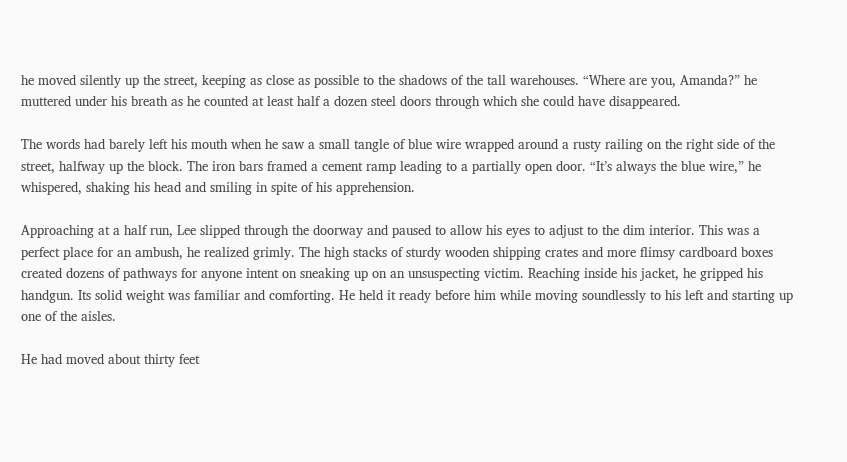he moved silently up the street, keeping as close as possible to the shadows of the tall warehouses. “Where are you, Amanda?” he muttered under his breath as he counted at least half a dozen steel doors through which she could have disappeared.

The words had barely left his mouth when he saw a small tangle of blue wire wrapped around a rusty railing on the right side of the street, halfway up the block. The iron bars framed a cement ramp leading to a partially open door. “It’s always the blue wire,” he whispered, shaking his head and smiling in spite of his apprehension.

Approaching at a half run, Lee slipped through the doorway and paused to allow his eyes to adjust to the dim interior. This was a perfect place for an ambush, he realized grimly. The high stacks of sturdy wooden shipping crates and more flimsy cardboard boxes created dozens of pathways for anyone intent on sneaking up on an unsuspecting victim. Reaching inside his jacket, he gripped his handgun. Its solid weight was familiar and comforting. He held it ready before him while moving soundlessly to his left and starting up one of the aisles.

He had moved about thirty feet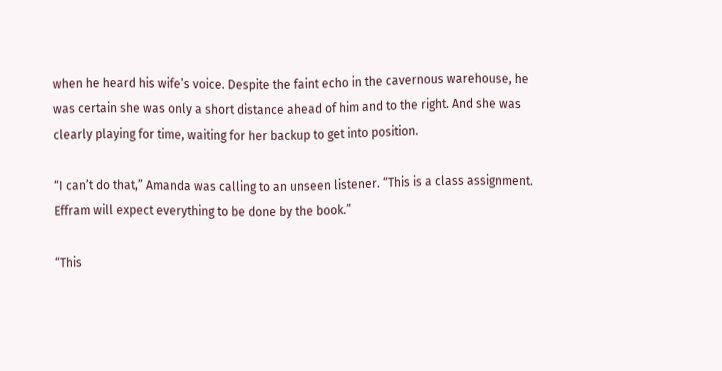when he heard his wife’s voice. Despite the faint echo in the cavernous warehouse, he was certain she was only a short distance ahead of him and to the right. And she was clearly playing for time, waiting for her backup to get into position.

“I can’t do that,” Amanda was calling to an unseen listener. “This is a class assignment. Effram will expect everything to be done by the book.”

“This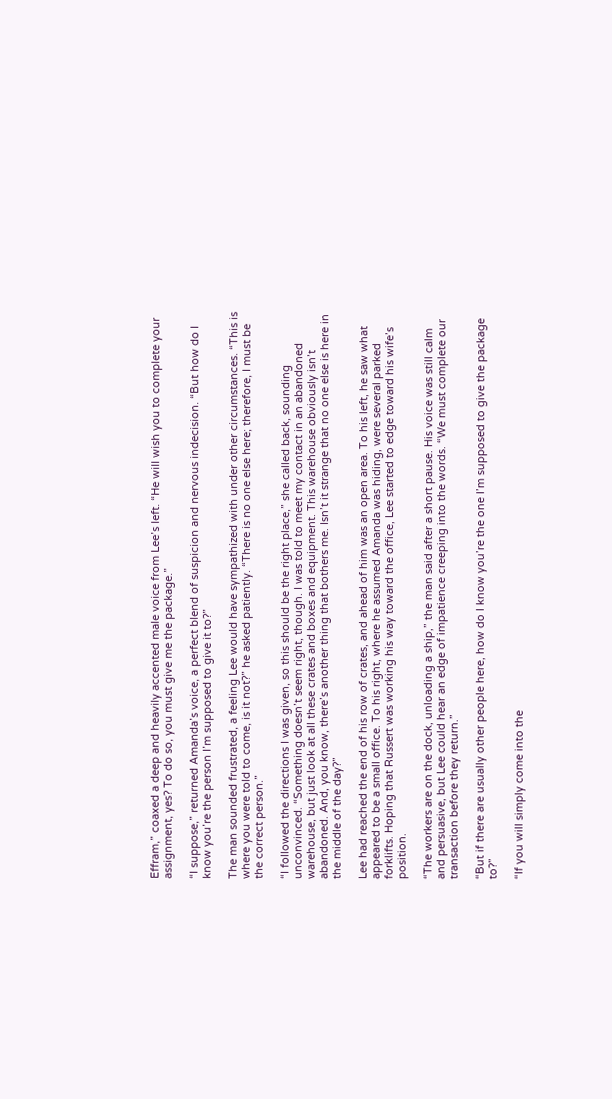Effram,” coaxed a deep and heavily accented male voice from Lee’s left. “He will wish you to complete your assignment, yes? To do so, you must give me the package.”

“I suppose,” returned Amanda’s voice, a perfect blend of suspicion and nervous indecision. “But how do I know you’re the person I’m supposed to give it to?”

The man sounded frustrated, a feeling Lee would have sympathized with under other circumstances. “This is where you were told to come, is it not?” he asked patiently. “There is no one else here; therefore, I must be the correct person.”

“I followed the directions I was given, so this should be the right place,” she called back, sounding unconvinced. “Something doesn’t seem right, though. I was told to meet my contact in an abandoned warehouse, but just look at all these crates and boxes and equipment. This warehouse obviously isn’t abandoned. And, you know, there’s another thing that bothers me. Isn’t it strange that no one else is here in the middle of the day?”

Lee had reached the end of his row of crates, and ahead of him was an open area. To his left, he saw what appeared to be a small office. To his right, where he assumed Amanda was hiding, were several parked forklifts. Hoping that Russert was working his way toward the office, Lee started to edge toward his wife’s position.

“The workers are on the dock, unloading a ship,” the man said after a short pause. His voice was still calm and persuasive, but Lee could hear an edge of impatience creeping into the words. “We must complete our transaction before they return.”

“But if there are usually other people here, how do I know you’re the one I’m supposed to give the package to?”

“If you will simply come into the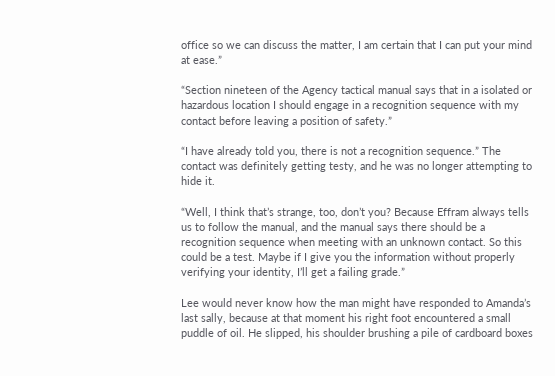office so we can discuss the matter, I am certain that I can put your mind at ease.”

“Section nineteen of the Agency tactical manual says that in a isolated or hazardous location I should engage in a recognition sequence with my contact before leaving a position of safety.”

“I have already told you, there is not a recognition sequence.” The contact was definitely getting testy, and he was no longer attempting to hide it.

“Well, I think that’s strange, too, don’t you? Because Effram always tells us to follow the manual, and the manual says there should be a recognition sequence when meeting with an unknown contact. So this could be a test. Maybe if I give you the information without properly verifying your identity, I’ll get a failing grade.”

Lee would never know how the man might have responded to Amanda’s last sally, because at that moment his right foot encountered a small puddle of oil. He slipped, his shoulder brushing a pile of cardboard boxes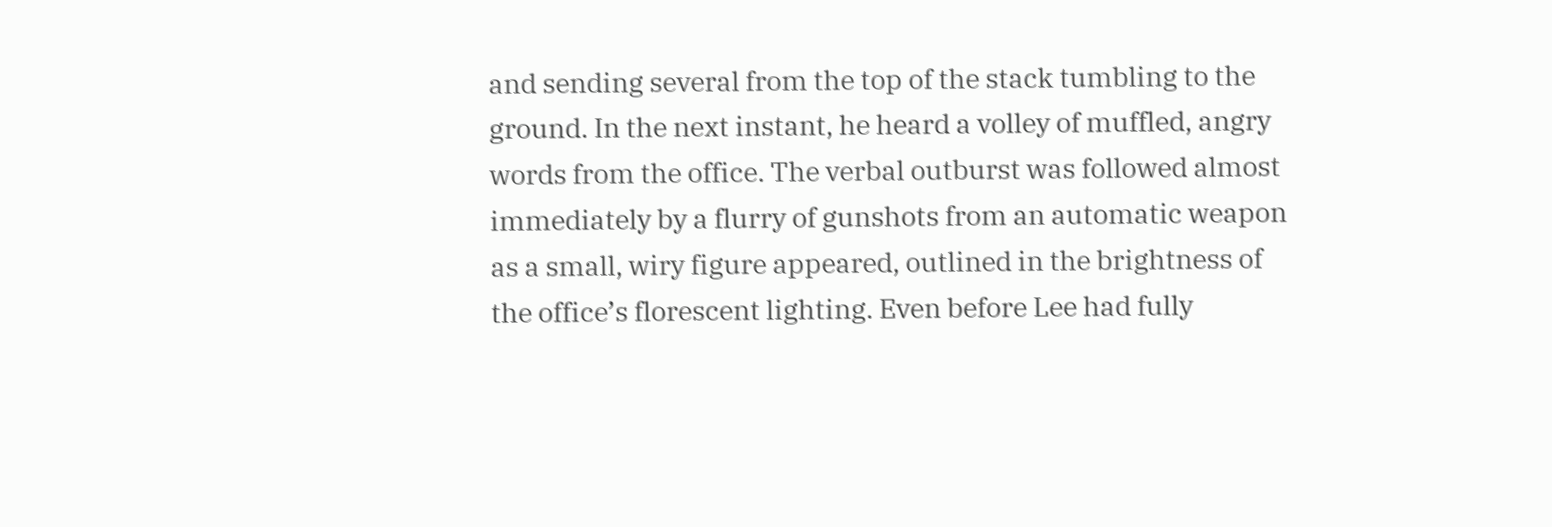and sending several from the top of the stack tumbling to the ground. In the next instant, he heard a volley of muffled, angry words from the office. The verbal outburst was followed almost immediately by a flurry of gunshots from an automatic weapon as a small, wiry figure appeared, outlined in the brightness of the office’s florescent lighting. Even before Lee had fully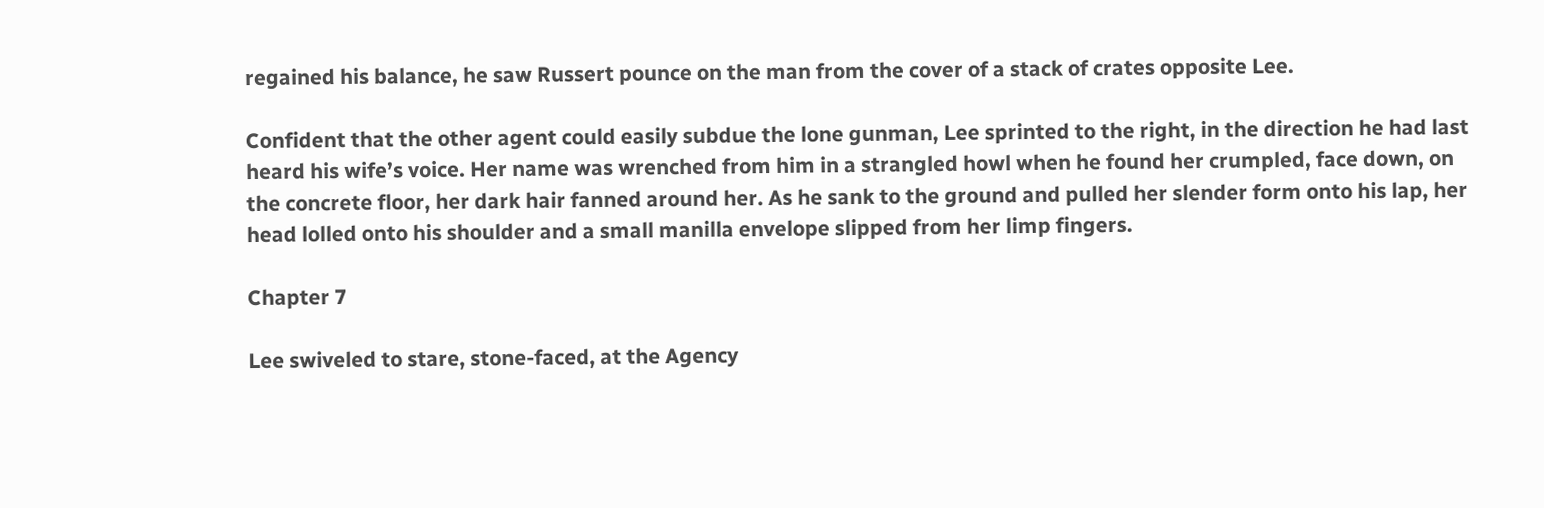regained his balance, he saw Russert pounce on the man from the cover of a stack of crates opposite Lee.

Confident that the other agent could easily subdue the lone gunman, Lee sprinted to the right, in the direction he had last heard his wife’s voice. Her name was wrenched from him in a strangled howl when he found her crumpled, face down, on the concrete floor, her dark hair fanned around her. As he sank to the ground and pulled her slender form onto his lap, her head lolled onto his shoulder and a small manilla envelope slipped from her limp fingers.

Chapter 7

Lee swiveled to stare, stone-faced, at the Agency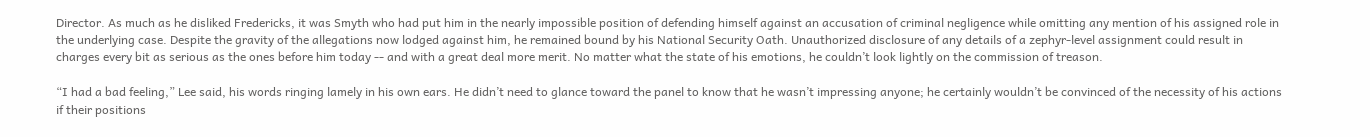Director. As much as he disliked Fredericks, it was Smyth who had put him in the nearly impossible position of defending himself against an accusation of criminal negligence while omitting any mention of his assigned role in the underlying case. Despite the gravity of the allegations now lodged against him, he remained bound by his National Security Oath. Unauthorized disclosure of any details of a zephyr-level assignment could result in charges every bit as serious as the ones before him today -- and with a great deal more merit. No matter what the state of his emotions, he couldn’t look lightly on the commission of treason.

“I had a bad feeling,” Lee said, his words ringing lamely in his own ears. He didn’t need to glance toward the panel to know that he wasn’t impressing anyone; he certainly wouldn’t be convinced of the necessity of his actions if their positions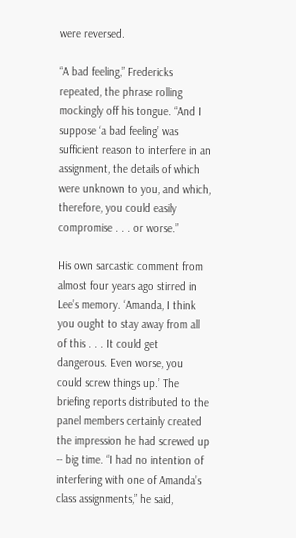were reversed.

“A bad feeling,” Fredericks repeated, the phrase rolling mockingly off his tongue. “And I suppose ‘a bad feeling’ was sufficient reason to interfere in an assignment, the details of which were unknown to you, and which, therefore, you could easily compromise . . . or worse.”

His own sarcastic comment from almost four years ago stirred in Lee’s memory. ‘Amanda, I think you ought to stay away from all of this . . . It could get dangerous. Even worse, you could screw things up.’ The briefing reports distributed to the panel members certainly created the impression he had screwed up -- big time. “I had no intention of interfering with one of Amanda’s class assignments,” he said,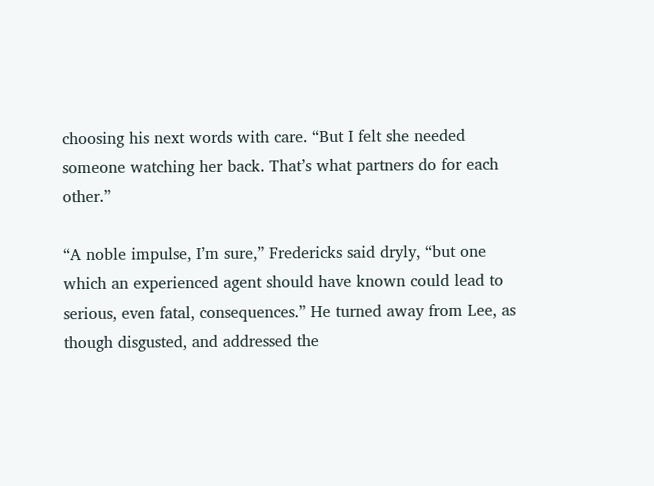choosing his next words with care. “But I felt she needed someone watching her back. That’s what partners do for each other.”

“A noble impulse, I’m sure,” Fredericks said dryly, “but one which an experienced agent should have known could lead to serious, even fatal, consequences.” He turned away from Lee, as though disgusted, and addressed the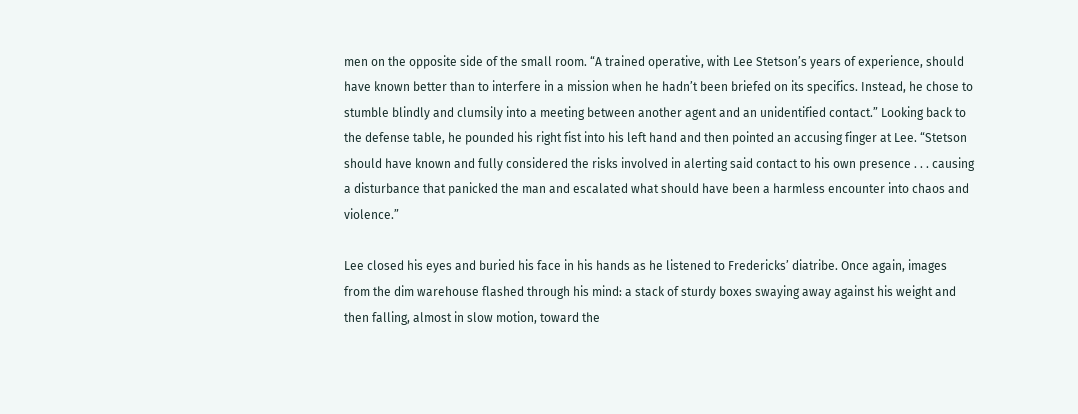men on the opposite side of the small room. “A trained operative, with Lee Stetson’s years of experience, should have known better than to interfere in a mission when he hadn’t been briefed on its specifics. Instead, he chose to stumble blindly and clumsily into a meeting between another agent and an unidentified contact.” Looking back to the defense table, he pounded his right fist into his left hand and then pointed an accusing finger at Lee. “Stetson should have known and fully considered the risks involved in alerting said contact to his own presence . . . causing a disturbance that panicked the man and escalated what should have been a harmless encounter into chaos and violence.”

Lee closed his eyes and buried his face in his hands as he listened to Fredericks’ diatribe. Once again, images from the dim warehouse flashed through his mind: a stack of sturdy boxes swaying away against his weight and then falling, almost in slow motion, toward the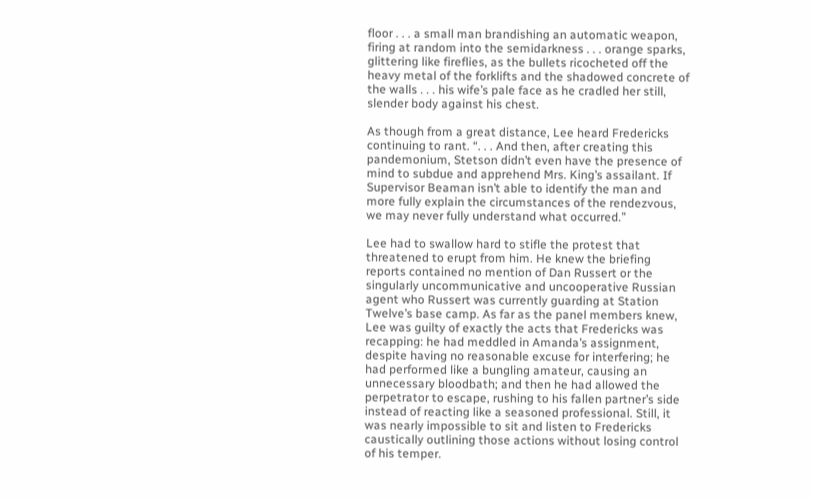floor . . . a small man brandishing an automatic weapon, firing at random into the semidarkness . . . orange sparks, glittering like fireflies, as the bullets ricocheted off the heavy metal of the forklifts and the shadowed concrete of the walls . . . his wife’s pale face as he cradled her still, slender body against his chest.

As though from a great distance, Lee heard Fredericks continuing to rant. “. . . And then, after creating this pandemonium, Stetson didn’t even have the presence of mind to subdue and apprehend Mrs. King’s assailant. If Supervisor Beaman isn’t able to identify the man and more fully explain the circumstances of the rendezvous, we may never fully understand what occurred.”

Lee had to swallow hard to stifle the protest that threatened to erupt from him. He knew the briefing reports contained no mention of Dan Russert or the singularly uncommunicative and uncooperative Russian agent who Russert was currently guarding at Station Twelve’s base camp. As far as the panel members knew, Lee was guilty of exactly the acts that Fredericks was recapping: he had meddled in Amanda’s assignment, despite having no reasonable excuse for interfering; he had performed like a bungling amateur, causing an unnecessary bloodbath; and then he had allowed the perpetrator to escape, rushing to his fallen partner’s side instead of reacting like a seasoned professional. Still, it was nearly impossible to sit and listen to Fredericks caustically outlining those actions without losing control of his temper.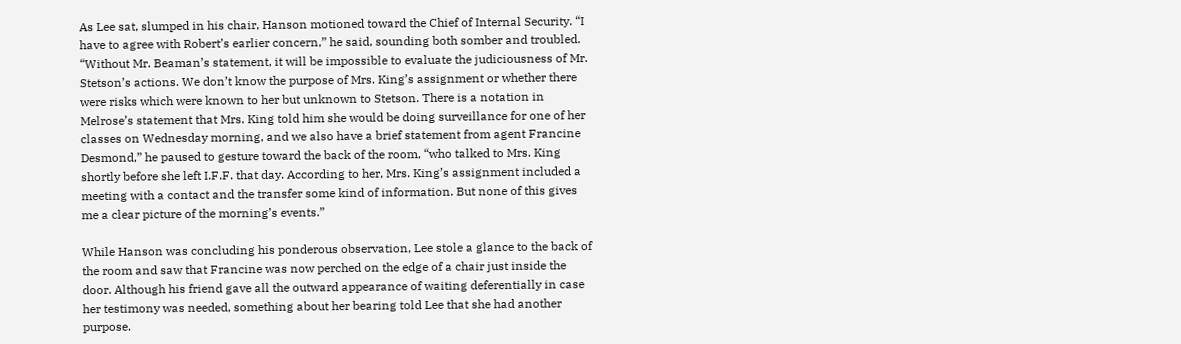As Lee sat, slumped in his chair, Hanson motioned toward the Chief of Internal Security. “I have to agree with Robert’s earlier concern,” he said, sounding both somber and troubled. “Without Mr. Beaman’s statement, it will be impossible to evaluate the judiciousness of Mr. Stetson’s actions. We don’t know the purpose of Mrs. King’s assignment or whether there were risks which were known to her but unknown to Stetson. There is a notation in Melrose’s statement that Mrs. King told him she would be doing surveillance for one of her classes on Wednesday morning, and we also have a brief statement from agent Francine Desmond,” he paused to gesture toward the back of the room, “who talked to Mrs. King shortly before she left I.F.F. that day. According to her, Mrs. King’s assignment included a meeting with a contact and the transfer some kind of information. But none of this gives me a clear picture of the morning’s events.”

While Hanson was concluding his ponderous observation, Lee stole a glance to the back of the room and saw that Francine was now perched on the edge of a chair just inside the door. Although his friend gave all the outward appearance of waiting deferentially in case her testimony was needed, something about her bearing told Lee that she had another purpose.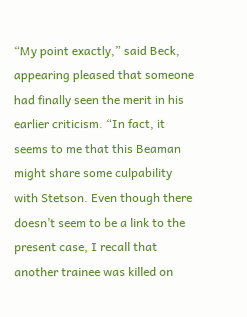“My point exactly,” said Beck, appearing pleased that someone had finally seen the merit in his earlier criticism. “In fact, it seems to me that this Beaman might share some culpability with Stetson. Even though there doesn’t seem to be a link to the present case, I recall that another trainee was killed on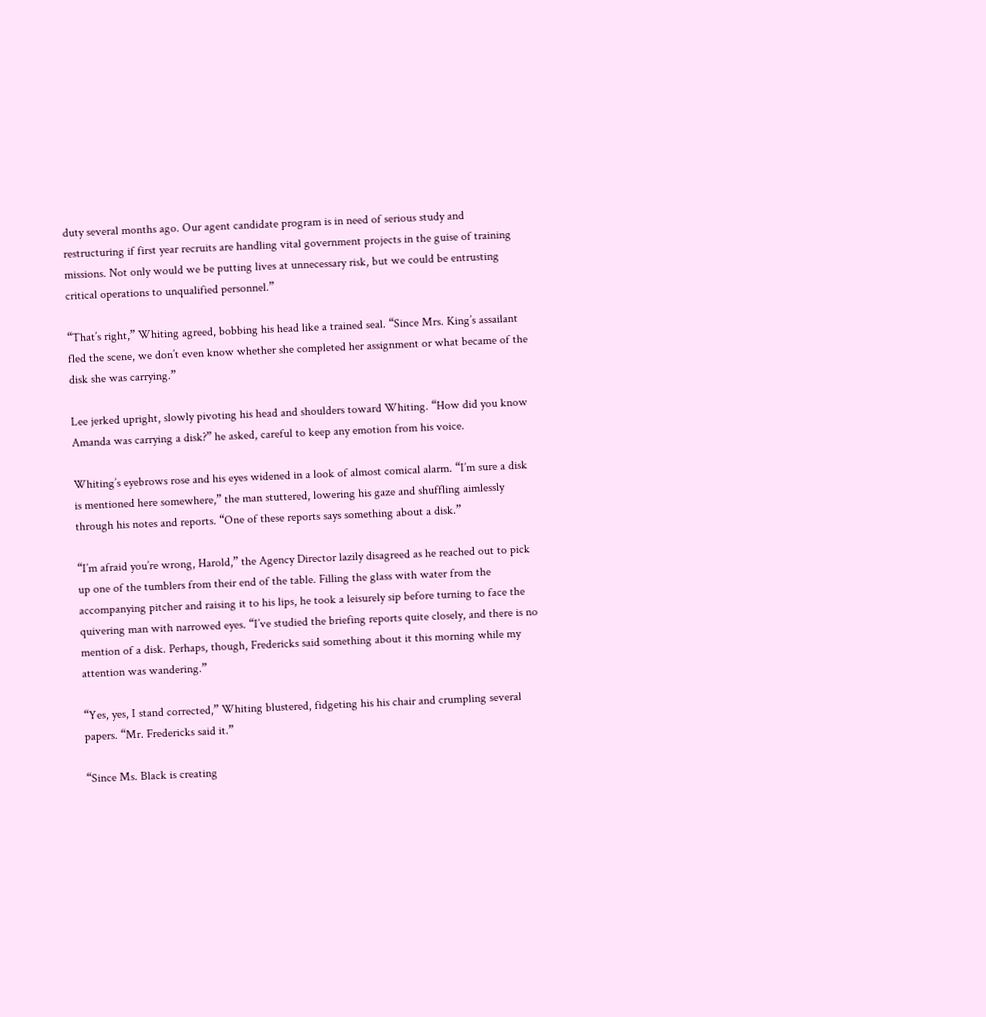duty several months ago. Our agent candidate program is in need of serious study and restructuring if first year recruits are handling vital government projects in the guise of training missions. Not only would we be putting lives at unnecessary risk, but we could be entrusting critical operations to unqualified personnel.”

“That’s right,” Whiting agreed, bobbing his head like a trained seal. “Since Mrs. King’s assailant fled the scene, we don’t even know whether she completed her assignment or what became of the disk she was carrying.”

Lee jerked upright, slowly pivoting his head and shoulders toward Whiting. “How did you know Amanda was carrying a disk?” he asked, careful to keep any emotion from his voice.

Whiting’s eyebrows rose and his eyes widened in a look of almost comical alarm. “I’m sure a disk is mentioned here somewhere,” the man stuttered, lowering his gaze and shuffling aimlessly through his notes and reports. “One of these reports says something about a disk.”

“I’m afraid you’re wrong, Harold,” the Agency Director lazily disagreed as he reached out to pick up one of the tumblers from their end of the table. Filling the glass with water from the accompanying pitcher and raising it to his lips, he took a leisurely sip before turning to face the quivering man with narrowed eyes. “I’ve studied the briefing reports quite closely, and there is no mention of a disk. Perhaps, though, Fredericks said something about it this morning while my attention was wandering.”

“Yes, yes, I stand corrected,” Whiting blustered, fidgeting his his chair and crumpling several papers. “Mr. Fredericks said it.”

“Since Ms. Black is creating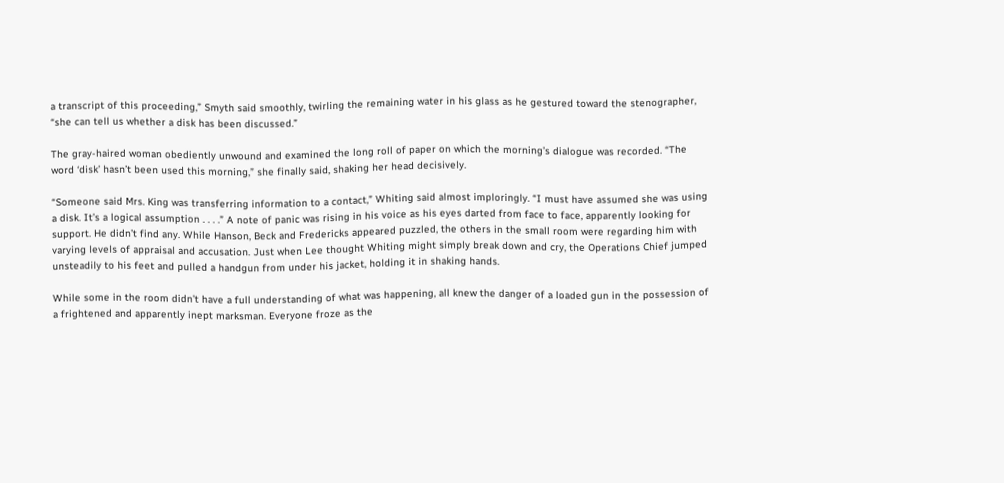a transcript of this proceeding,” Smyth said smoothly, twirling the remaining water in his glass as he gestured toward the stenographer, “she can tell us whether a disk has been discussed.”

The gray-haired woman obediently unwound and examined the long roll of paper on which the morning’s dialogue was recorded. “The word ‘disk’ hasn’t been used this morning,” she finally said, shaking her head decisively.

“Someone said Mrs. King was transferring information to a contact,” Whiting said almost imploringly. “I must have assumed she was using a disk. It’s a logical assumption . . . .” A note of panic was rising in his voice as his eyes darted from face to face, apparently looking for support. He didn’t find any. While Hanson, Beck and Fredericks appeared puzzled, the others in the small room were regarding him with varying levels of appraisal and accusation. Just when Lee thought Whiting might simply break down and cry, the Operations Chief jumped unsteadily to his feet and pulled a handgun from under his jacket, holding it in shaking hands.

While some in the room didn’t have a full understanding of what was happening, all knew the danger of a loaded gun in the possession of a frightened and apparently inept marksman. Everyone froze as the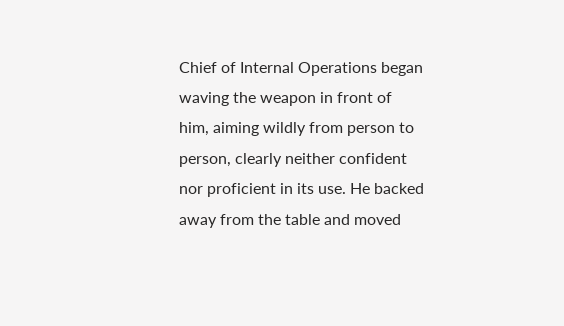Chief of Internal Operations began waving the weapon in front of him, aiming wildly from person to person, clearly neither confident nor proficient in its use. He backed away from the table and moved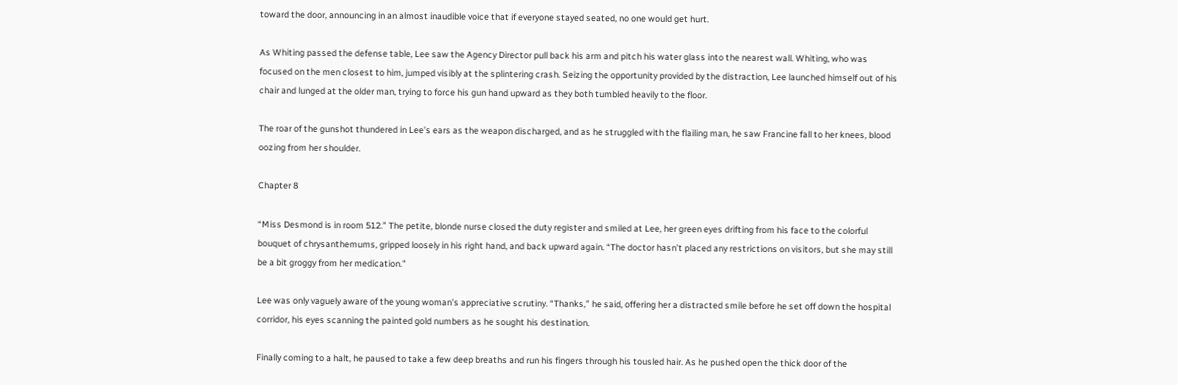toward the door, announcing in an almost inaudible voice that if everyone stayed seated, no one would get hurt.

As Whiting passed the defense table, Lee saw the Agency Director pull back his arm and pitch his water glass into the nearest wall. Whiting, who was focused on the men closest to him, jumped visibly at the splintering crash. Seizing the opportunity provided by the distraction, Lee launched himself out of his chair and lunged at the older man, trying to force his gun hand upward as they both tumbled heavily to the floor.

The roar of the gunshot thundered in Lee’s ears as the weapon discharged, and as he struggled with the flailing man, he saw Francine fall to her knees, blood oozing from her shoulder.

Chapter 8

“Miss Desmond is in room 512.” The petite, blonde nurse closed the duty register and smiled at Lee, her green eyes drifting from his face to the colorful bouquet of chrysanthemums, gripped loosely in his right hand, and back upward again. “The doctor hasn’t placed any restrictions on visitors, but she may still be a bit groggy from her medication.”

Lee was only vaguely aware of the young woman’s appreciative scrutiny. “Thanks,” he said, offering her a distracted smile before he set off down the hospital corridor, his eyes scanning the painted gold numbers as he sought his destination.

Finally coming to a halt, he paused to take a few deep breaths and run his fingers through his tousled hair. As he pushed open the thick door of the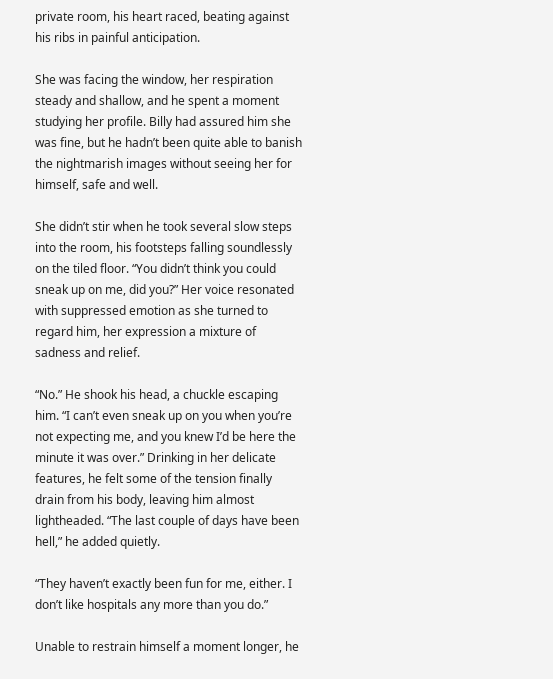private room, his heart raced, beating against his ribs in painful anticipation.

She was facing the window, her respiration steady and shallow, and he spent a moment studying her profile. Billy had assured him she was fine, but he hadn’t been quite able to banish the nightmarish images without seeing her for himself, safe and well.

She didn’t stir when he took several slow steps into the room, his footsteps falling soundlessly on the tiled floor. “You didn’t think you could sneak up on me, did you?” Her voice resonated with suppressed emotion as she turned to regard him, her expression a mixture of sadness and relief.

“No.” He shook his head, a chuckle escaping him. “I can’t even sneak up on you when you’re not expecting me, and you knew I’d be here the minute it was over.” Drinking in her delicate features, he felt some of the tension finally drain from his body, leaving him almost lightheaded. “The last couple of days have been hell,” he added quietly.

“They haven’t exactly been fun for me, either. I don’t like hospitals any more than you do.”

Unable to restrain himself a moment longer, he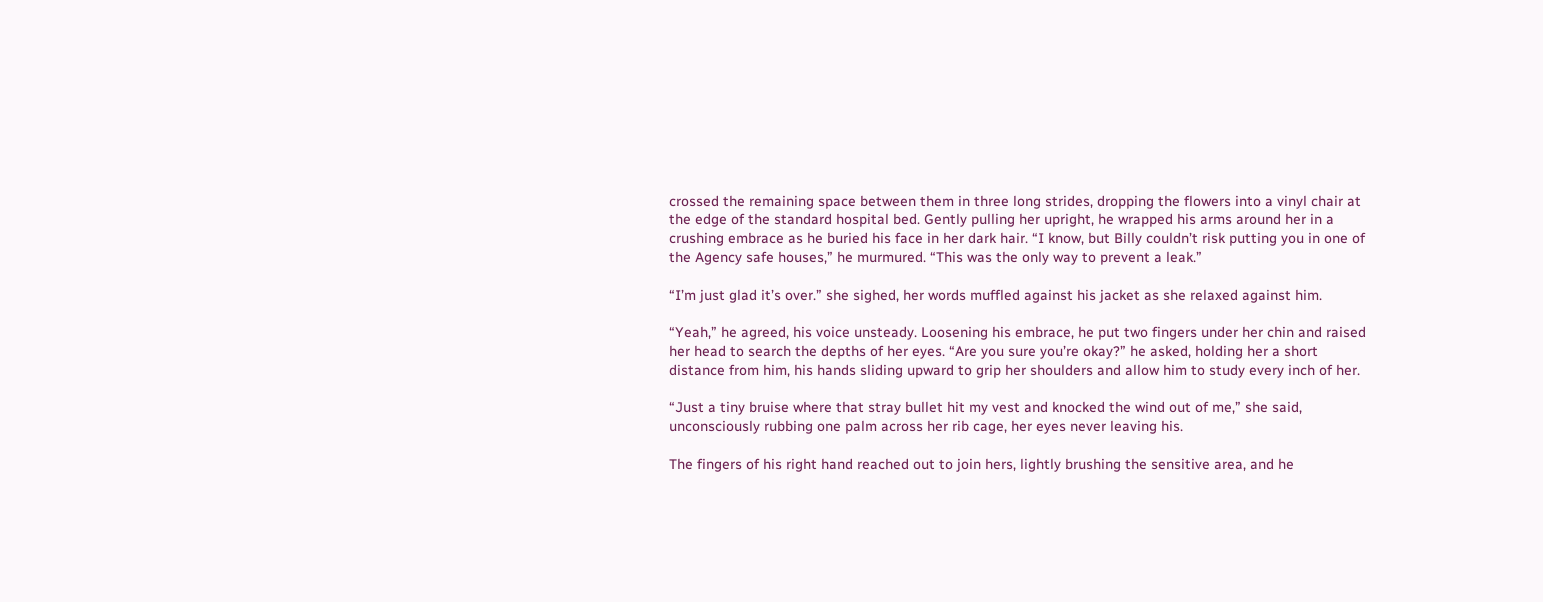crossed the remaining space between them in three long strides, dropping the flowers into a vinyl chair at the edge of the standard hospital bed. Gently pulling her upright, he wrapped his arms around her in a crushing embrace as he buried his face in her dark hair. “I know, but Billy couldn’t risk putting you in one of the Agency safe houses,” he murmured. “This was the only way to prevent a leak.”

“I’m just glad it’s over.” she sighed, her words muffled against his jacket as she relaxed against him.

“Yeah,” he agreed, his voice unsteady. Loosening his embrace, he put two fingers under her chin and raised her head to search the depths of her eyes. “Are you sure you’re okay?” he asked, holding her a short distance from him, his hands sliding upward to grip her shoulders and allow him to study every inch of her.

“Just a tiny bruise where that stray bullet hit my vest and knocked the wind out of me,” she said, unconsciously rubbing one palm across her rib cage, her eyes never leaving his.

The fingers of his right hand reached out to join hers, lightly brushing the sensitive area, and he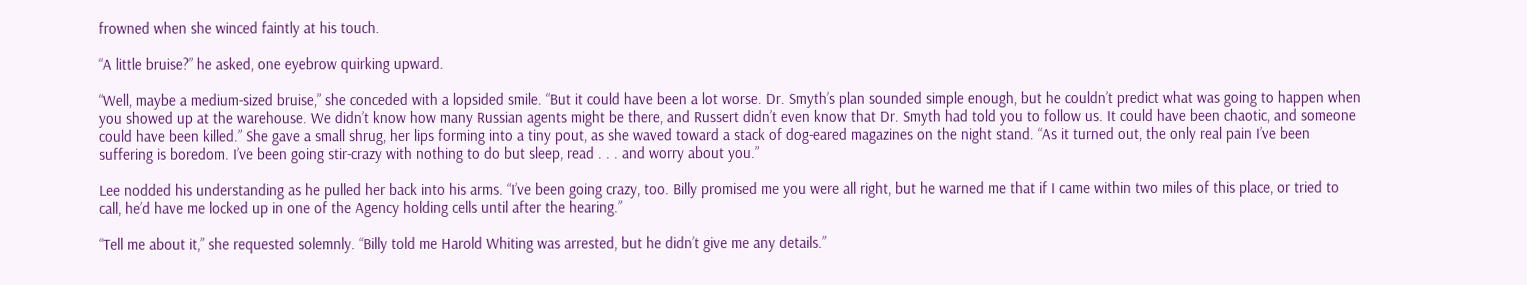frowned when she winced faintly at his touch.

“A little bruise?” he asked, one eyebrow quirking upward.

“Well, maybe a medium-sized bruise,” she conceded with a lopsided smile. “But it could have been a lot worse. Dr. Smyth’s plan sounded simple enough, but he couldn’t predict what was going to happen when you showed up at the warehouse. We didn’t know how many Russian agents might be there, and Russert didn’t even know that Dr. Smyth had told you to follow us. It could have been chaotic, and someone could have been killed.” She gave a small shrug, her lips forming into a tiny pout, as she waved toward a stack of dog-eared magazines on the night stand. “As it turned out, the only real pain I’ve been suffering is boredom. I’ve been going stir-crazy with nothing to do but sleep, read . . . and worry about you.”

Lee nodded his understanding as he pulled her back into his arms. “I’ve been going crazy, too. Billy promised me you were all right, but he warned me that if I came within two miles of this place, or tried to call, he’d have me locked up in one of the Agency holding cells until after the hearing.”

“Tell me about it,” she requested solemnly. “Billy told me Harold Whiting was arrested, but he didn’t give me any details.”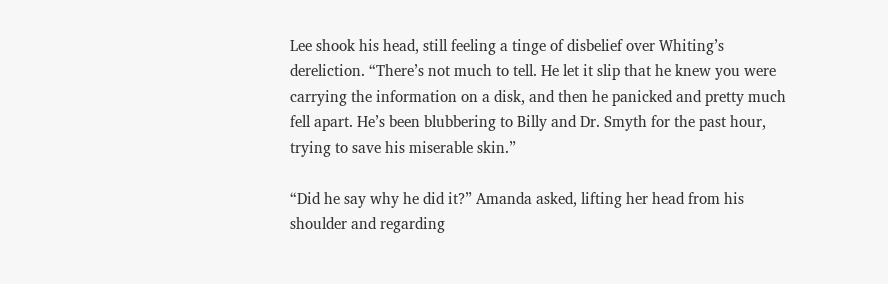Lee shook his head, still feeling a tinge of disbelief over Whiting’s dereliction. “There’s not much to tell. He let it slip that he knew you were carrying the information on a disk, and then he panicked and pretty much fell apart. He’s been blubbering to Billy and Dr. Smyth for the past hour, trying to save his miserable skin.”

“Did he say why he did it?” Amanda asked, lifting her head from his shoulder and regarding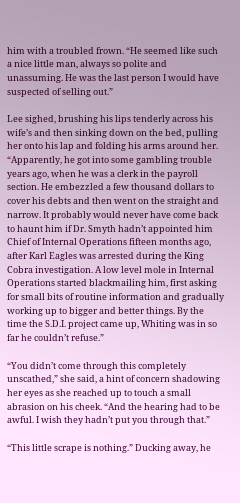him with a troubled frown. “He seemed like such a nice little man, always so polite and unassuming. He was the last person I would have suspected of selling out.”

Lee sighed, brushing his lips tenderly across his wife’s and then sinking down on the bed, pulling her onto his lap and folding his arms around her. “Apparently, he got into some gambling trouble years ago, when he was a clerk in the payroll section. He embezzled a few thousand dollars to cover his debts and then went on the straight and narrow. It probably would never have come back to haunt him if Dr. Smyth hadn’t appointed him Chief of Internal Operations fifteen months ago, after Karl Eagles was arrested during the King Cobra investigation. A low level mole in Internal Operations started blackmailing him, first asking for small bits of routine information and gradually working up to bigger and better things. By the time the S.D.I. project came up, Whiting was in so far he couldn’t refuse.”

“You didn’t come through this completely unscathed,” she said, a hint of concern shadowing her eyes as she reached up to touch a small abrasion on his cheek. “And the hearing had to be awful. I wish they hadn’t put you through that.”

“This little scrape is nothing.” Ducking away, he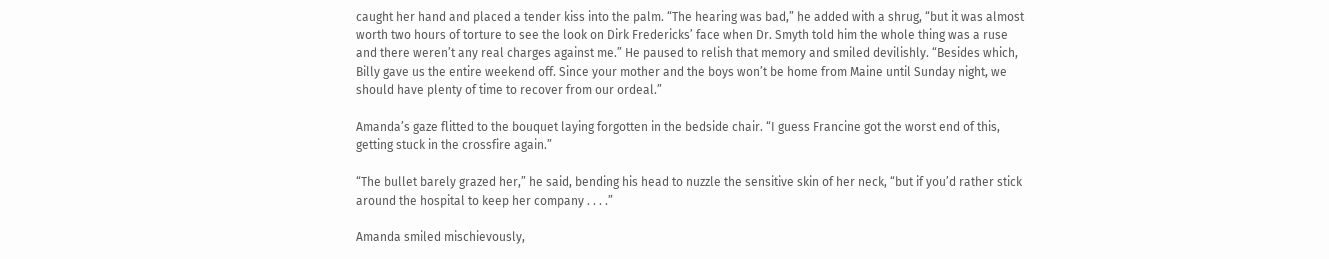caught her hand and placed a tender kiss into the palm. “The hearing was bad,” he added with a shrug, “but it was almost worth two hours of torture to see the look on Dirk Fredericks’ face when Dr. Smyth told him the whole thing was a ruse and there weren’t any real charges against me.” He paused to relish that memory and smiled devilishly. “Besides which, Billy gave us the entire weekend off. Since your mother and the boys won’t be home from Maine until Sunday night, we should have plenty of time to recover from our ordeal.”

Amanda’s gaze flitted to the bouquet laying forgotten in the bedside chair. “I guess Francine got the worst end of this, getting stuck in the crossfire again.”

“The bullet barely grazed her,” he said, bending his head to nuzzle the sensitive skin of her neck, “but if you’d rather stick around the hospital to keep her company . . . .”

Amanda smiled mischievously,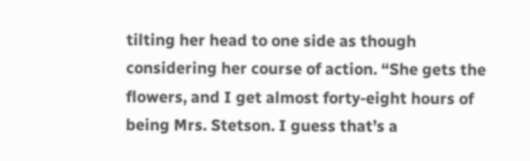tilting her head to one side as though considering her course of action. “She gets the flowers, and I get almost forty-eight hours of being Mrs. Stetson. I guess that’s a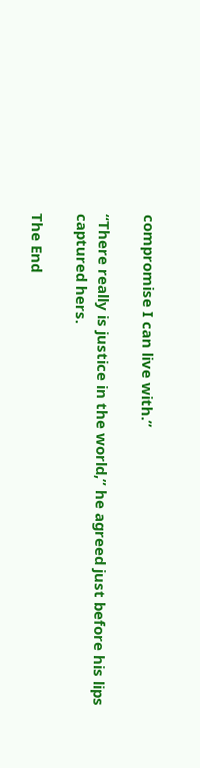compromise I can live with.”

“There really is justice in the world,” he agreed just before his lips captured hers.

The End